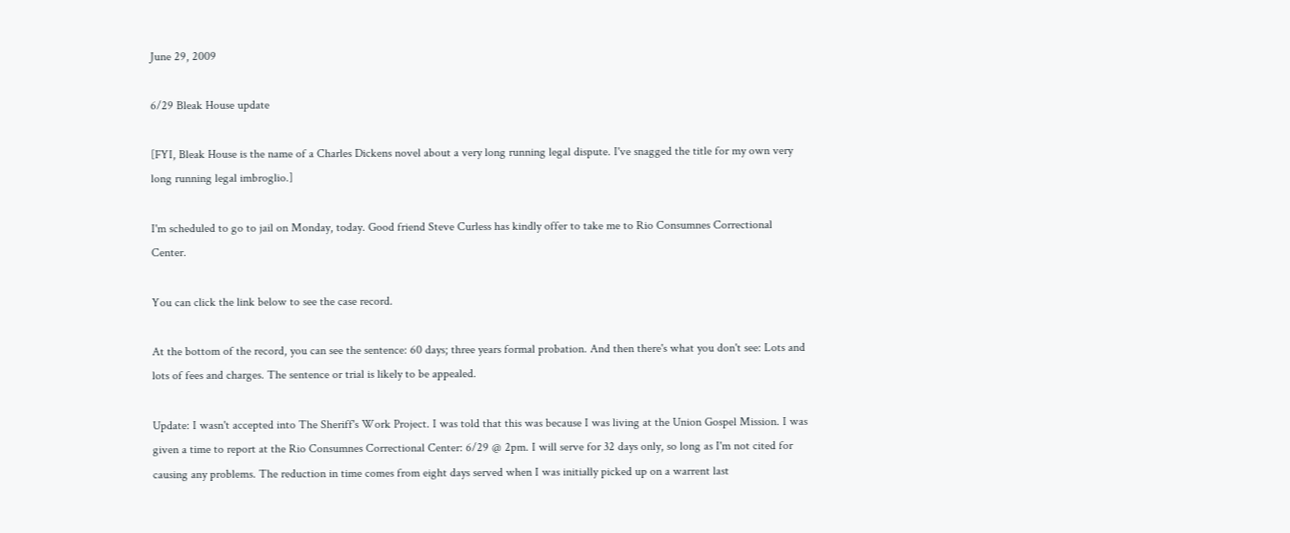June 29, 2009

6/29 Bleak House update

[FYI, Bleak House is the name of a Charles Dickens novel about a very long running legal dispute. I've snagged the title for my own very long running legal imbroglio.]

I'm scheduled to go to jail on Monday, today. Good friend Steve Curless has kindly offer to take me to Rio Consumnes Correctional Center.

You can click the link below to see the case record.

At the bottom of the record, you can see the sentence: 60 days; three years formal probation. And then there's what you don't see: Lots and lots of fees and charges. The sentence or trial is likely to be appealed.

Update: I wasn't accepted into The Sheriff's Work Project. I was told that this was because I was living at the Union Gospel Mission. I was given a time to report at the Rio Consumnes Correctional Center: 6/29 @ 2pm. I will serve for 32 days only, so long as I'm not cited for causing any problems. The reduction in time comes from eight days served when I was initially picked up on a warrent last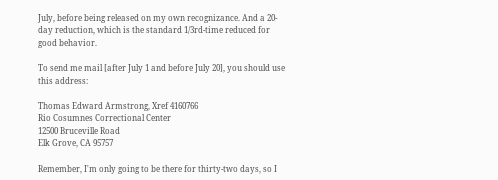July, before being released on my own recognizance. And a 20-day reduction, which is the standard 1/3rd-time reduced for good behavior.

To send me mail [after July 1 and before July 20], you should use this address:

Thomas Edward Armstrong, Xref 4160766
Rio Cosumnes Correctional Center
12500 Bruceville Road
Elk Grove, CA 95757

Remember, I'm only going to be there for thirty-two days, so I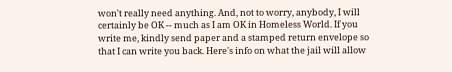won't really need anything. And, not to worry, anybody, I will certainly be OK -- much as I am OK in Homeless World. If you write me, kindly send paper and a stamped return envelope so that I can write you back. Here's info on what the jail will allow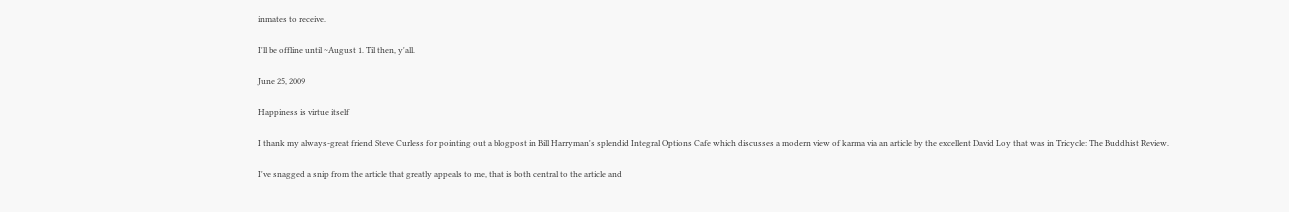inmates to receive.

I'll be offline until ~August 1. Til then, y'all.

June 25, 2009

Happiness is virtue itself

I thank my always-great friend Steve Curless for pointing out a blogpost in Bill Harryman's splendid Integral Options Cafe which discusses a modern view of karma via an article by the excellent David Loy that was in Tricycle: The Buddhist Review.

I've snagged a snip from the article that greatly appeals to me, that is both central to the article and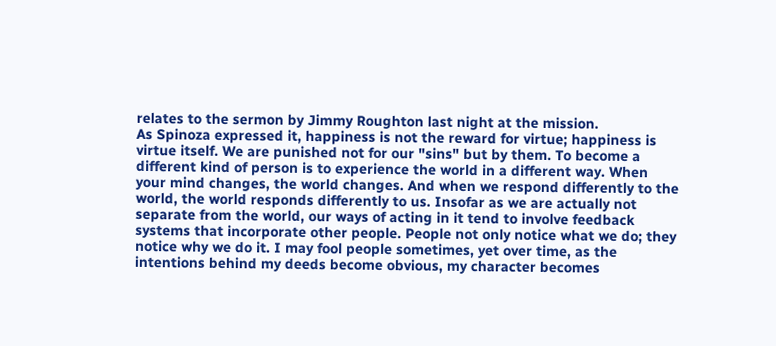relates to the sermon by Jimmy Roughton last night at the mission.
As Spinoza expressed it, happiness is not the reward for virtue; happiness is virtue itself. We are punished not for our "sins" but by them. To become a different kind of person is to experience the world in a different way. When your mind changes, the world changes. And when we respond differently to the world, the world responds differently to us. Insofar as we are actually not separate from the world, our ways of acting in it tend to involve feedback systems that incorporate other people. People not only notice what we do; they notice why we do it. I may fool people sometimes, yet over time, as the intentions behind my deeds become obvious, my character becomes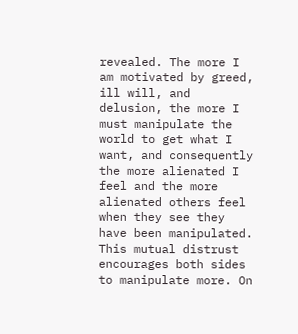revealed. The more I am motivated by greed, ill will, and delusion, the more I must manipulate the world to get what I want, and consequently the more alienated I feel and the more alienated others feel when they see they have been manipulated. This mutual distrust encourages both sides to manipulate more. On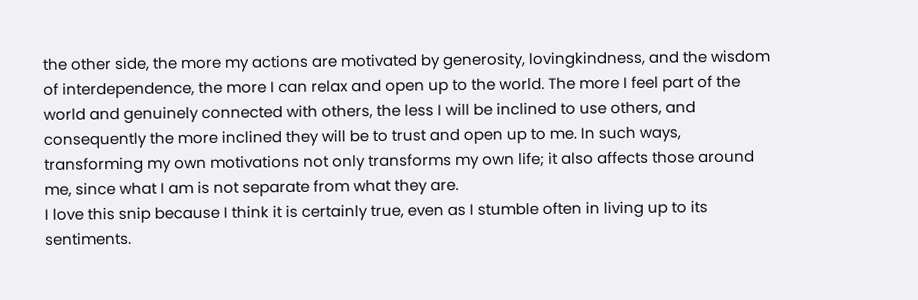the other side, the more my actions are motivated by generosity, lovingkindness, and the wisdom of interdependence, the more I can relax and open up to the world. The more I feel part of the world and genuinely connected with others, the less I will be inclined to use others, and consequently the more inclined they will be to trust and open up to me. In such ways, transforming my own motivations not only transforms my own life; it also affects those around me, since what I am is not separate from what they are.
I love this snip because I think it is certainly true, even as I stumble often in living up to its sentiments.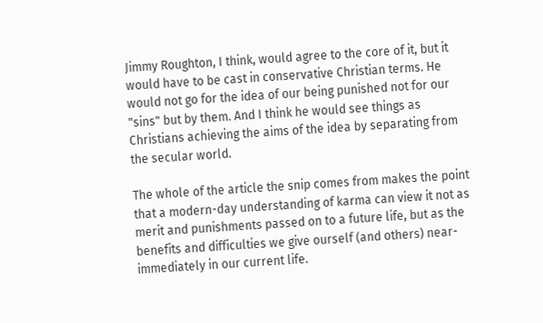Jimmy Roughton, I think, would agree to the core of it, but it would have to be cast in conservative Christian terms. He would not go for the idea of our being punished not for our "sins" but by them. And I think he would see things as Christians achieving the aims of the idea by separating from the secular world.

The whole of the article the snip comes from makes the point that a modern-day understanding of karma can view it not as merit and punishments passed on to a future life, but as the benefits and difficulties we give ourself (and others) near-immediately in our current life.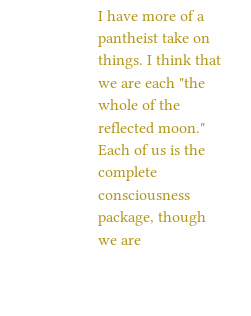I have more of a pantheist take on things. I think that we are each "the whole of the reflected moon." Each of us is the complete consciousness package, though we are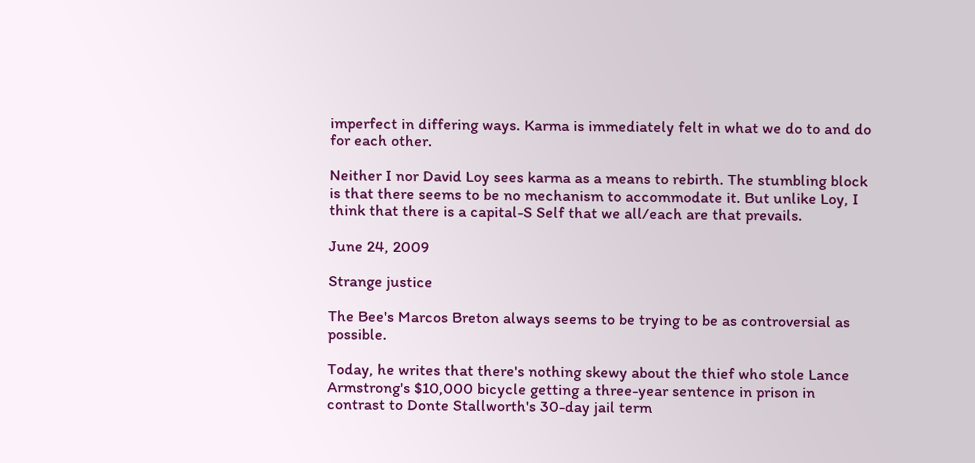imperfect in differing ways. Karma is immediately felt in what we do to and do for each other.

Neither I nor David Loy sees karma as a means to rebirth. The stumbling block is that there seems to be no mechanism to accommodate it. But unlike Loy, I think that there is a capital-S Self that we all/each are that prevails.

June 24, 2009

Strange justice

The Bee's Marcos Breton always seems to be trying to be as controversial as possible.

Today, he writes that there's nothing skewy about the thief who stole Lance Armstrong's $10,000 bicycle getting a three-year sentence in prison in contrast to Donte Stallworth's 30-day jail term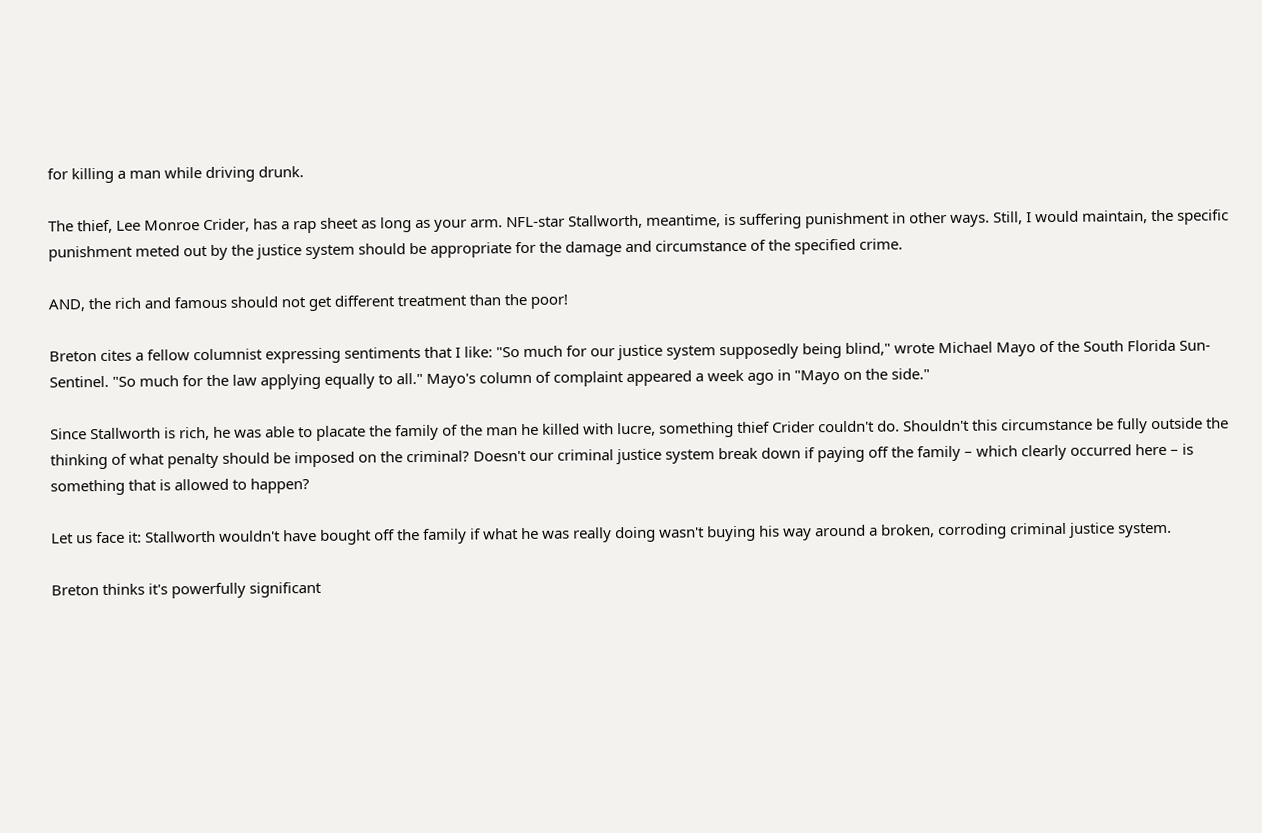for killing a man while driving drunk.

The thief, Lee Monroe Crider, has a rap sheet as long as your arm. NFL-star Stallworth, meantime, is suffering punishment in other ways. Still, I would maintain, the specific punishment meted out by the justice system should be appropriate for the damage and circumstance of the specified crime.

AND, the rich and famous should not get different treatment than the poor!

Breton cites a fellow columnist expressing sentiments that I like: "So much for our justice system supposedly being blind," wrote Michael Mayo of the South Florida Sun-Sentinel. "So much for the law applying equally to all." Mayo's column of complaint appeared a week ago in "Mayo on the side."

Since Stallworth is rich, he was able to placate the family of the man he killed with lucre, something thief Crider couldn't do. Shouldn't this circumstance be fully outside the thinking of what penalty should be imposed on the criminal? Doesn't our criminal justice system break down if paying off the family – which clearly occurred here – is something that is allowed to happen?

Let us face it: Stallworth wouldn't have bought off the family if what he was really doing wasn't buying his way around a broken, corroding criminal justice system.

Breton thinks it's powerfully significant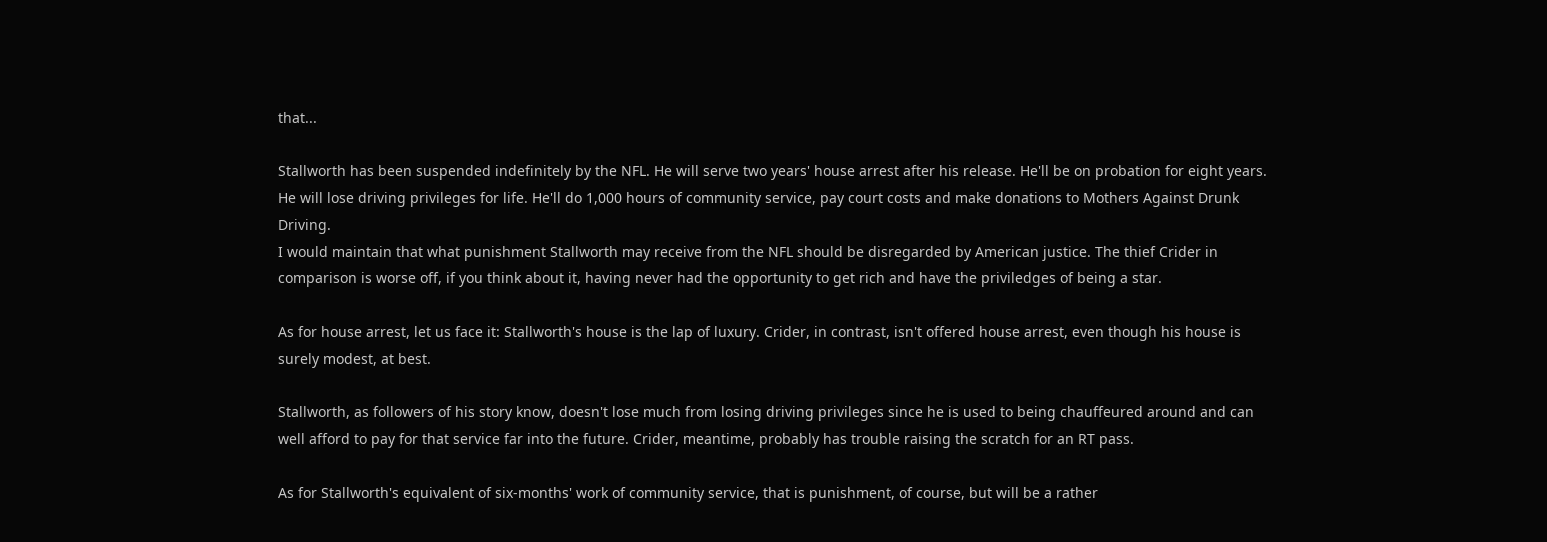that...

Stallworth has been suspended indefinitely by the NFL. He will serve two years' house arrest after his release. He'll be on probation for eight years. He will lose driving privileges for life. He'll do 1,000 hours of community service, pay court costs and make donations to Mothers Against Drunk Driving.
I would maintain that what punishment Stallworth may receive from the NFL should be disregarded by American justice. The thief Crider in comparison is worse off, if you think about it, having never had the opportunity to get rich and have the priviledges of being a star.

As for house arrest, let us face it: Stallworth's house is the lap of luxury. Crider, in contrast, isn't offered house arrest, even though his house is surely modest, at best.

Stallworth, as followers of his story know, doesn't lose much from losing driving privileges since he is used to being chauffeured around and can well afford to pay for that service far into the future. Crider, meantime, probably has trouble raising the scratch for an RT pass.

As for Stallworth's equivalent of six-months' work of community service, that is punishment, of course, but will be a rather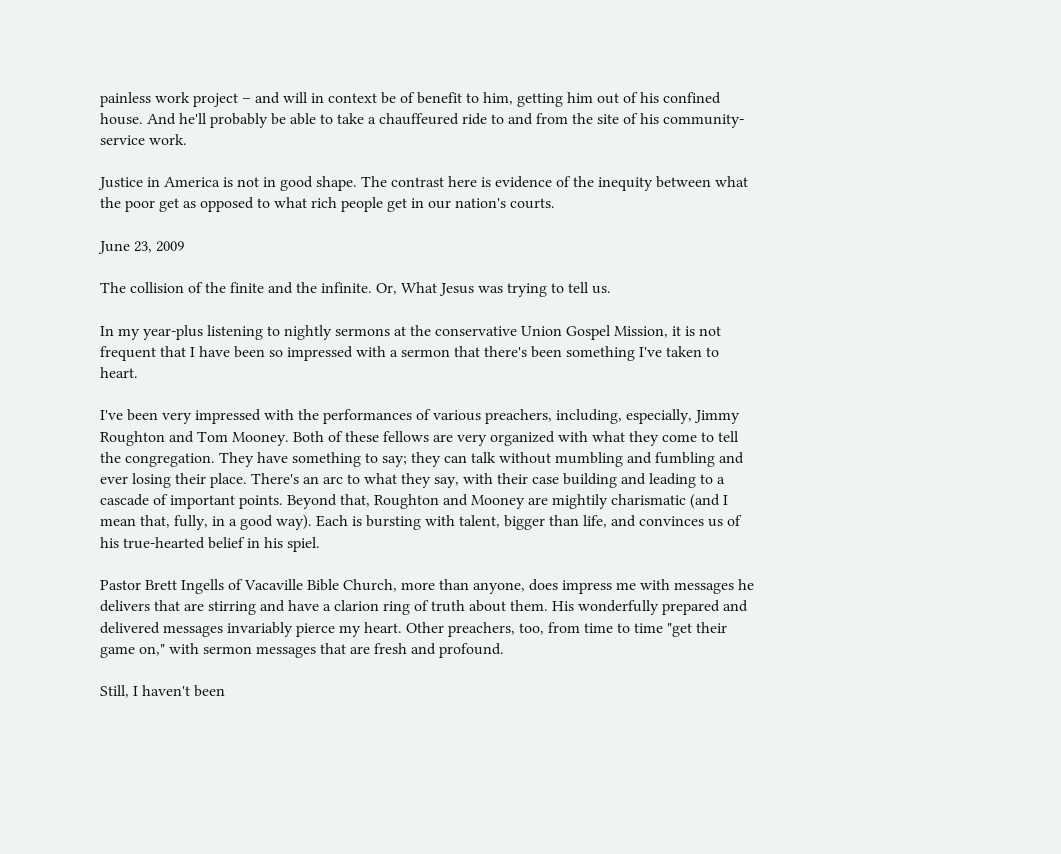painless work project – and will in context be of benefit to him, getting him out of his confined house. And he'll probably be able to take a chauffeured ride to and from the site of his community-service work.

Justice in America is not in good shape. The contrast here is evidence of the inequity between what the poor get as opposed to what rich people get in our nation's courts.

June 23, 2009

The collision of the finite and the infinite. Or, What Jesus was trying to tell us.

In my year-plus listening to nightly sermons at the conservative Union Gospel Mission, it is not frequent that I have been so impressed with a sermon that there's been something I've taken to heart.

I've been very impressed with the performances of various preachers, including, especially, Jimmy Roughton and Tom Mooney. Both of these fellows are very organized with what they come to tell the congregation. They have something to say; they can talk without mumbling and fumbling and ever losing their place. There's an arc to what they say, with their case building and leading to a cascade of important points. Beyond that, Roughton and Mooney are mightily charismatic (and I mean that, fully, in a good way). Each is bursting with talent, bigger than life, and convinces us of his true-hearted belief in his spiel.

Pastor Brett Ingells of Vacaville Bible Church, more than anyone, does impress me with messages he delivers that are stirring and have a clarion ring of truth about them. His wonderfully prepared and delivered messages invariably pierce my heart. Other preachers, too, from time to time "get their game on," with sermon messages that are fresh and profound.

Still, I haven't been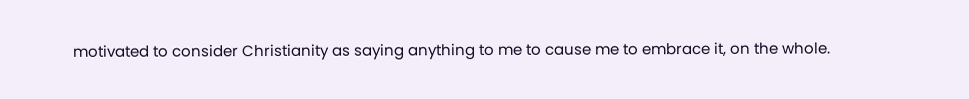motivated to consider Christianity as saying anything to me to cause me to embrace it, on the whole.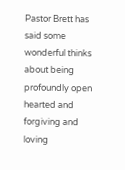Pastor Brett has said some wonderful thinks about being profoundly open hearted and forgiving and loving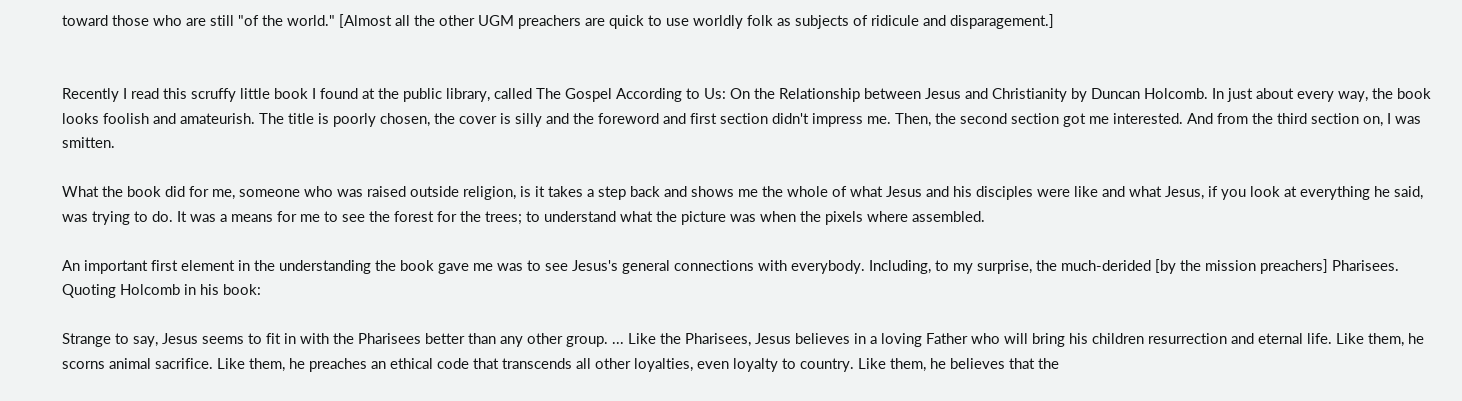toward those who are still "of the world." [Almost all the other UGM preachers are quick to use worldly folk as subjects of ridicule and disparagement.]


Recently I read this scruffy little book I found at the public library, called The Gospel According to Us: On the Relationship between Jesus and Christianity by Duncan Holcomb. In just about every way, the book looks foolish and amateurish. The title is poorly chosen, the cover is silly and the foreword and first section didn't impress me. Then, the second section got me interested. And from the third section on, I was smitten.

What the book did for me, someone who was raised outside religion, is it takes a step back and shows me the whole of what Jesus and his disciples were like and what Jesus, if you look at everything he said, was trying to do. It was a means for me to see the forest for the trees; to understand what the picture was when the pixels where assembled.

An important first element in the understanding the book gave me was to see Jesus's general connections with everybody. Including, to my surprise, the much-derided [by the mission preachers] Pharisees. Quoting Holcomb in his book:

Strange to say, Jesus seems to fit in with the Pharisees better than any other group. ... Like the Pharisees, Jesus believes in a loving Father who will bring his children resurrection and eternal life. Like them, he scorns animal sacrifice. Like them, he preaches an ethical code that transcends all other loyalties, even loyalty to country. Like them, he believes that the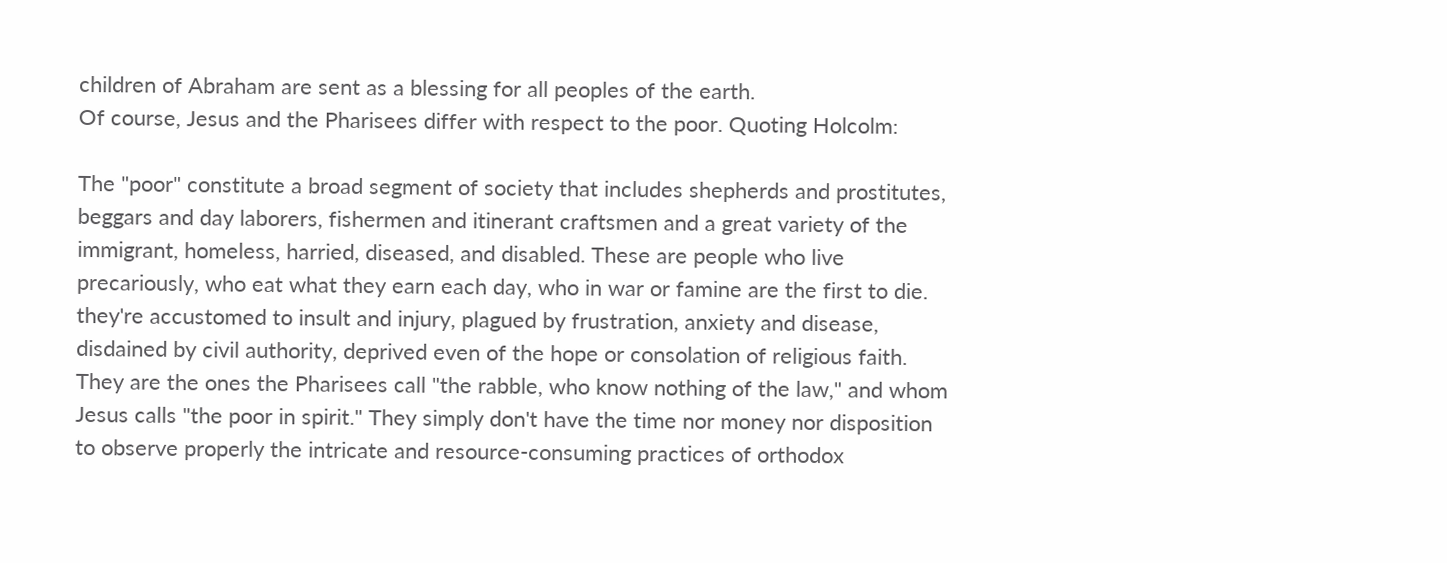children of Abraham are sent as a blessing for all peoples of the earth.
Of course, Jesus and the Pharisees differ with respect to the poor. Quoting Holcolm:

The "poor" constitute a broad segment of society that includes shepherds and prostitutes, beggars and day laborers, fishermen and itinerant craftsmen and a great variety of the immigrant, homeless, harried, diseased, and disabled. These are people who live precariously, who eat what they earn each day, who in war or famine are the first to die. they're accustomed to insult and injury, plagued by frustration, anxiety and disease, disdained by civil authority, deprived even of the hope or consolation of religious faith. They are the ones the Pharisees call "the rabble, who know nothing of the law," and whom Jesus calls "the poor in spirit." They simply don't have the time nor money nor disposition to observe properly the intricate and resource-consuming practices of orthodox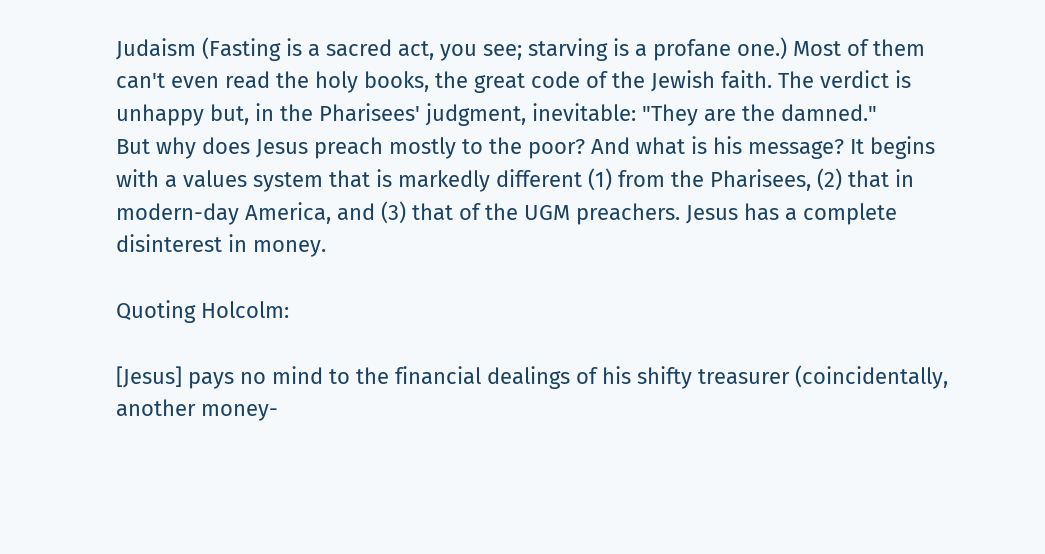Judaism (Fasting is a sacred act, you see; starving is a profane one.) Most of them can't even read the holy books, the great code of the Jewish faith. The verdict is unhappy but, in the Pharisees' judgment, inevitable: "They are the damned."
But why does Jesus preach mostly to the poor? And what is his message? It begins with a values system that is markedly different (1) from the Pharisees, (2) that in modern-day America, and (3) that of the UGM preachers. Jesus has a complete disinterest in money.

Quoting Holcolm:

[Jesus] pays no mind to the financial dealings of his shifty treasurer (coincidentally, another money-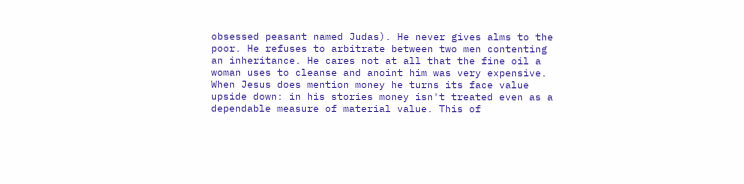obsessed peasant named Judas). He never gives alms to the poor. He refuses to arbitrate between two men contenting an inheritance. He cares not at all that the fine oil a woman uses to cleanse and anoint him was very expensive. When Jesus does mention money he turns its face value upside down: in his stories money isn't treated even as a dependable measure of material value. This of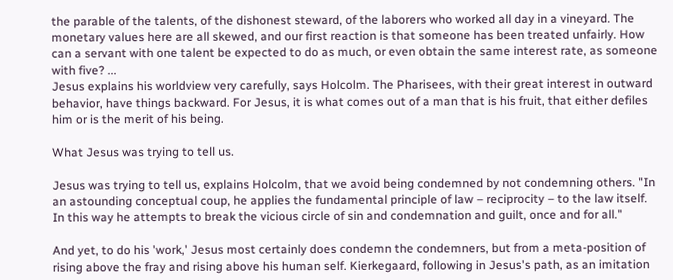the parable of the talents, of the dishonest steward, of the laborers who worked all day in a vineyard. The monetary values here are all skewed, and our first reaction is that someone has been treated unfairly. How can a servant with one talent be expected to do as much, or even obtain the same interest rate, as someone with five? ...
Jesus explains his worldview very carefully, says Holcolm. The Pharisees, with their great interest in outward behavior, have things backward. For Jesus, it is what comes out of a man that is his fruit, that either defiles him or is the merit of his being.

What Jesus was trying to tell us.

Jesus was trying to tell us, explains Holcolm, that we avoid being condemned by not condemning others. "In an astounding conceptual coup, he applies the fundamental principle of law – reciprocity – to the law itself. In this way he attempts to break the vicious circle of sin and condemnation and guilt, once and for all."

And yet, to do his 'work,' Jesus most certainly does condemn the condemners, but from a meta-position of rising above the fray and rising above his human self. Kierkegaard, following in Jesus's path, as an imitation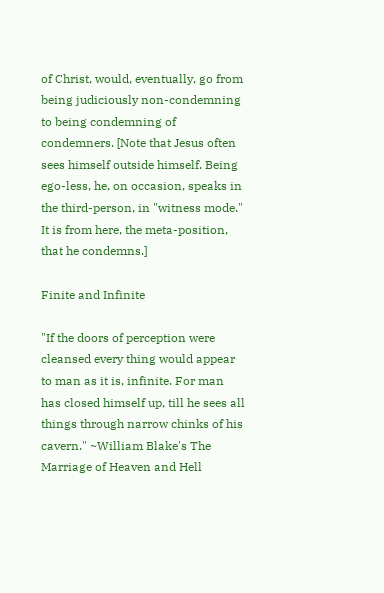of Christ, would, eventually, go from being judiciously non-condemning to being condemning of condemners. [Note that Jesus often sees himself outside himself. Being ego-less, he, on occasion, speaks in the third-person, in "witness mode." It is from here, the meta-position, that he condemns.]

Finite and Infinite

"If the doors of perception were cleansed every thing would appear to man as it is, infinite. For man has closed himself up, till he sees all things through narrow chinks of his cavern." ~William Blake's The Marriage of Heaven and Hell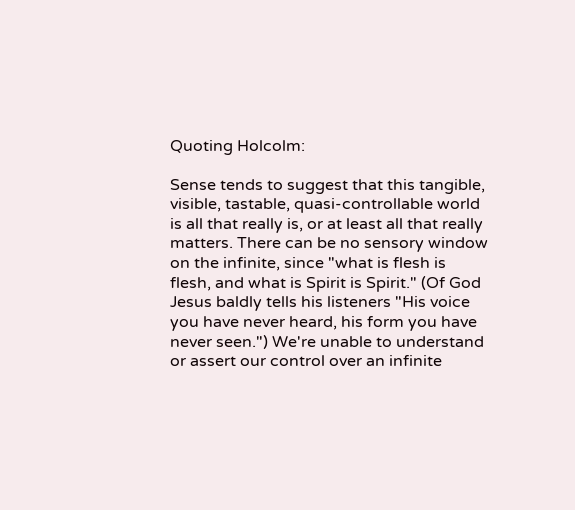Quoting Holcolm:

Sense tends to suggest that this tangible, visible, tastable, quasi-controllable world is all that really is, or at least all that really matters. There can be no sensory window on the infinite, since "what is flesh is flesh, and what is Spirit is Spirit." (Of God Jesus baldly tells his listeners "His voice you have never heard, his form you have never seen.") We're unable to understand or assert our control over an infinite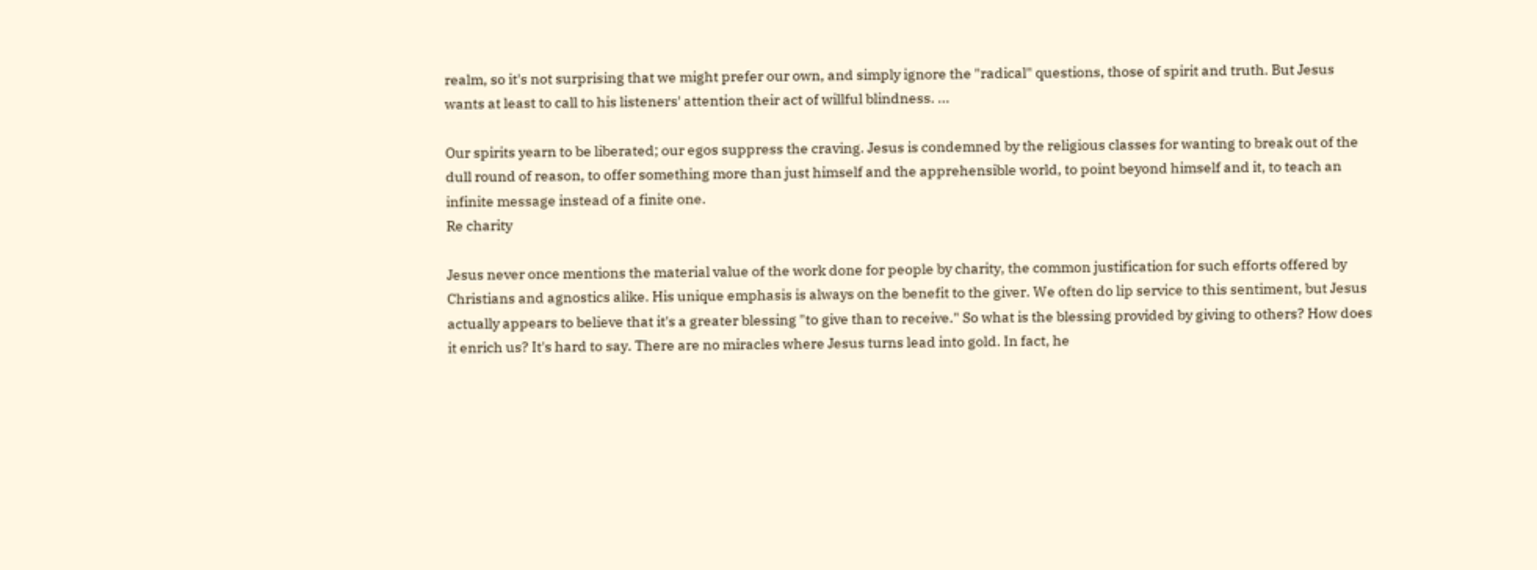realm, so it's not surprising that we might prefer our own, and simply ignore the "radical" questions, those of spirit and truth. But Jesus wants at least to call to his listeners' attention their act of willful blindness. ...

Our spirits yearn to be liberated; our egos suppress the craving. Jesus is condemned by the religious classes for wanting to break out of the dull round of reason, to offer something more than just himself and the apprehensible world, to point beyond himself and it, to teach an infinite message instead of a finite one.
Re charity

Jesus never once mentions the material value of the work done for people by charity, the common justification for such efforts offered by Christians and agnostics alike. His unique emphasis is always on the benefit to the giver. We often do lip service to this sentiment, but Jesus actually appears to believe that it's a greater blessing "to give than to receive." So what is the blessing provided by giving to others? How does it enrich us? It's hard to say. There are no miracles where Jesus turns lead into gold. In fact, he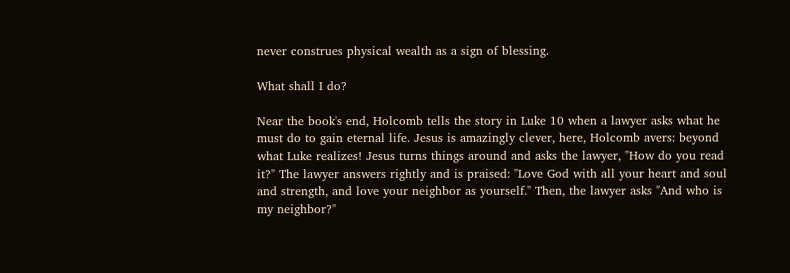never construes physical wealth as a sign of blessing.

What shall I do?

Near the book's end, Holcomb tells the story in Luke 10 when a lawyer asks what he must do to gain eternal life. Jesus is amazingly clever, here, Holcomb avers: beyond what Luke realizes! Jesus turns things around and asks the lawyer, "How do you read it?" The lawyer answers rightly and is praised: "Love God with all your heart and soul and strength, and love your neighbor as yourself." Then, the lawyer asks "And who is my neighbor?"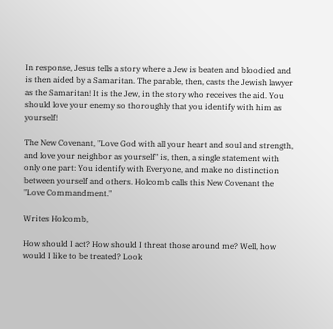In response, Jesus tells a story where a Jew is beaten and bloodied and is then aided by a Samaritan. The parable, then, casts the Jewish lawyer as the Samaritan! It is the Jew, in the story who receives the aid. You should love your enemy so thoroughly that you identify with him as yourself!

The New Covenant, "Love God with all your heart and soul and strength, and love your neighbor as yourself" is, then, a single statement with only one part: You identify with Everyone, and make no distinction between yourself and others. Holcomb calls this New Covenant the "Love Commandment."

Writes Holcomb,

How should I act? How should I threat those around me? Well, how would I like to be treated? Look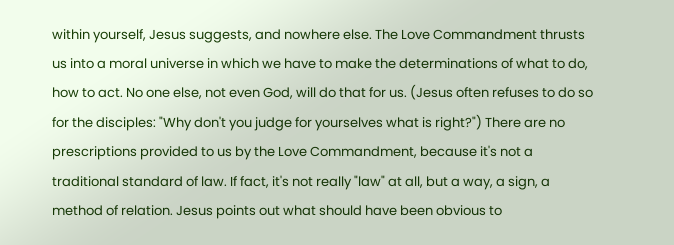within yourself, Jesus suggests, and nowhere else. The Love Commandment thrusts us into a moral universe in which we have to make the determinations of what to do, how to act. No one else, not even God, will do that for us. (Jesus often refuses to do so for the disciples: "Why don't you judge for yourselves what is right?") There are no prescriptions provided to us by the Love Commandment, because it's not a traditional standard of law. If fact, it's not really "law" at all, but a way, a sign, a method of relation. Jesus points out what should have been obvious to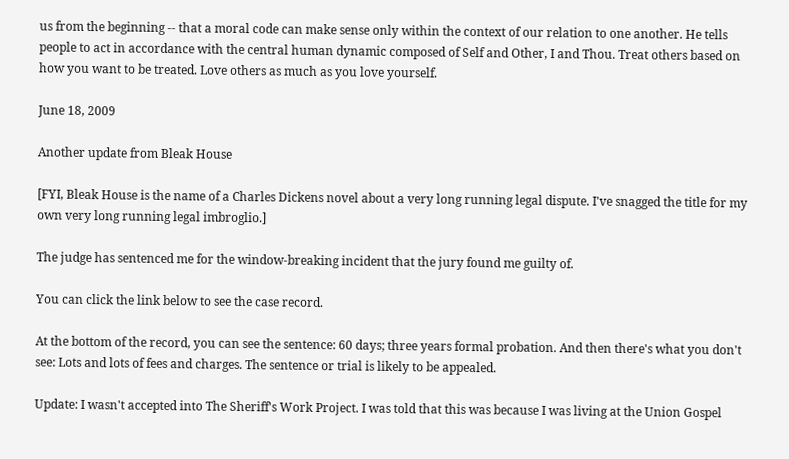us from the beginning -- that a moral code can make sense only within the context of our relation to one another. He tells people to act in accordance with the central human dynamic composed of Self and Other, I and Thou. Treat others based on how you want to be treated. Love others as much as you love yourself.

June 18, 2009

Another update from Bleak House

[FYI, Bleak House is the name of a Charles Dickens novel about a very long running legal dispute. I've snagged the title for my own very long running legal imbroglio.]

The judge has sentenced me for the window-breaking incident that the jury found me guilty of.

You can click the link below to see the case record.

At the bottom of the record, you can see the sentence: 60 days; three years formal probation. And then there's what you don't see: Lots and lots of fees and charges. The sentence or trial is likely to be appealed.

Update: I wasn't accepted into The Sheriff's Work Project. I was told that this was because I was living at the Union Gospel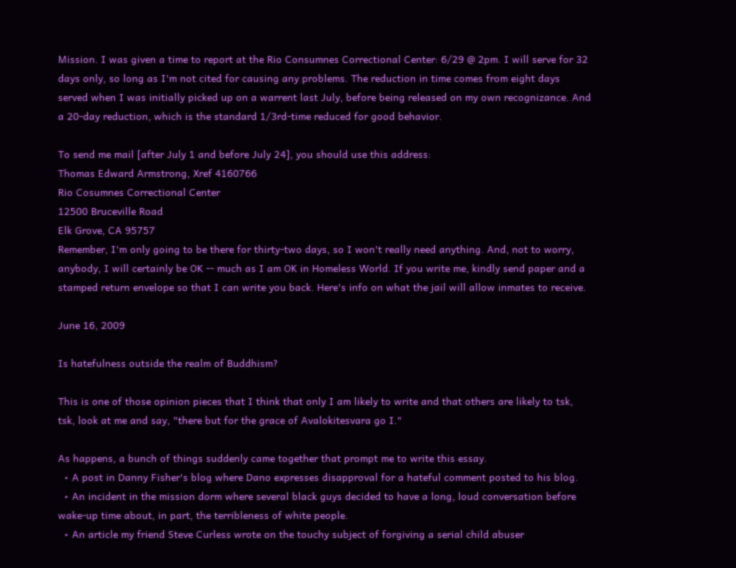Mission. I was given a time to report at the Rio Consumnes Correctional Center: 6/29 @ 2pm. I will serve for 32 days only, so long as I'm not cited for causing any problems. The reduction in time comes from eight days served when I was initially picked up on a warrent last July, before being released on my own recognizance. And a 20-day reduction, which is the standard 1/3rd-time reduced for good behavior.

To send me mail [after July 1 and before July 24], you should use this address:
Thomas Edward Armstrong, Xref 4160766
Rio Cosumnes Correctional Center
12500 Bruceville Road
Elk Grove, CA 95757
Remember, I'm only going to be there for thirty-two days, so I won't really need anything. And, not to worry, anybody, I will certainly be OK -- much as I am OK in Homeless World. If you write me, kindly send paper and a stamped return envelope so that I can write you back. Here's info on what the jail will allow inmates to receive.

June 16, 2009

Is hatefulness outside the realm of Buddhism?

This is one of those opinion pieces that I think that only I am likely to write and that others are likely to tsk, tsk, look at me and say, "there but for the grace of Avalokitesvara go I."

As happens, a bunch of things suddenly came together that prompt me to write this essay.
  • A post in Danny Fisher's blog where Dano expresses disapproval for a hateful comment posted to his blog.
  • An incident in the mission dorm where several black guys decided to have a long, loud conversation before wake-up time about, in part, the terribleness of white people.
  • An article my friend Steve Curless wrote on the touchy subject of forgiving a serial child abuser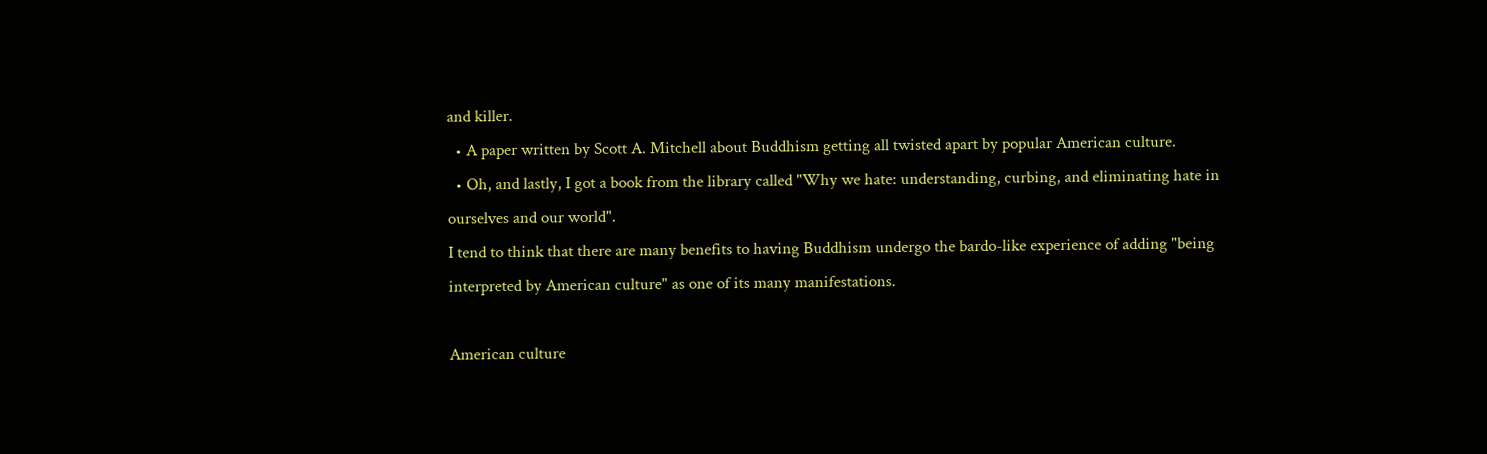and killer.
  • A paper written by Scott A. Mitchell about Buddhism getting all twisted apart by popular American culture.
  • Oh, and lastly, I got a book from the library called "Why we hate: understanding, curbing, and eliminating hate in ourselves and our world".
I tend to think that there are many benefits to having Buddhism undergo the bardo-like experience of adding "being interpreted by American culture" as one of its many manifestations.

American culture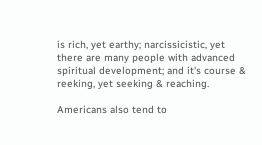is rich, yet earthy; narcissicistic, yet there are many people with advanced spiritual development; and it's course & reeking, yet seeking & reaching.

Americans also tend to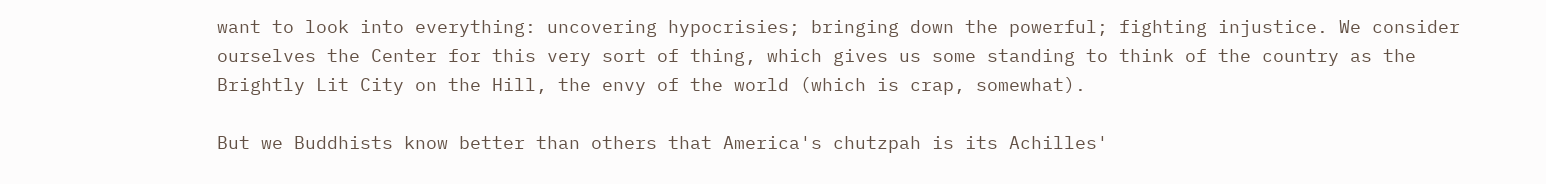want to look into everything: uncovering hypocrisies; bringing down the powerful; fighting injustice. We consider ourselves the Center for this very sort of thing, which gives us some standing to think of the country as the Brightly Lit City on the Hill, the envy of the world (which is crap, somewhat).

But we Buddhists know better than others that America's chutzpah is its Achilles'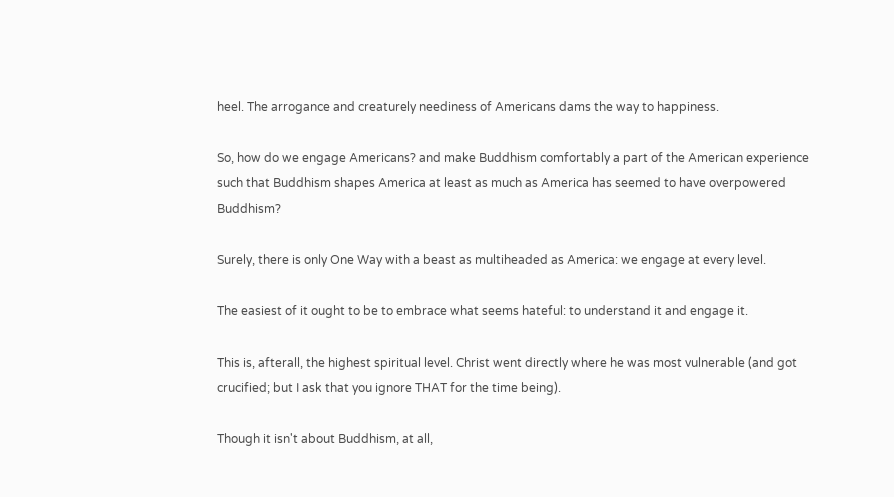heel. The arrogance and creaturely neediness of Americans dams the way to happiness.

So, how do we engage Americans? and make Buddhism comfortably a part of the American experience such that Buddhism shapes America at least as much as America has seemed to have overpowered Buddhism?

Surely, there is only One Way with a beast as multiheaded as America: we engage at every level.

The easiest of it ought to be to embrace what seems hateful: to understand it and engage it.

This is, afterall, the highest spiritual level. Christ went directly where he was most vulnerable (and got crucified; but I ask that you ignore THAT for the time being).

Though it isn't about Buddhism, at all,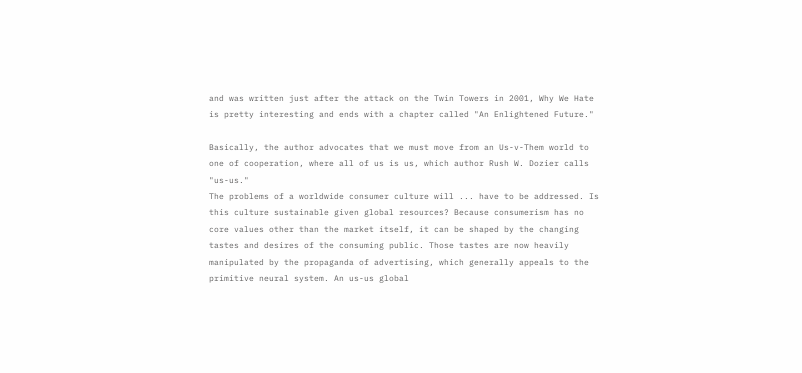and was written just after the attack on the Twin Towers in 2001, Why We Hate is pretty interesting and ends with a chapter called "An Enlightened Future."

Basically, the author advocates that we must move from an Us-v-Them world to one of cooperation, where all of us is us, which author Rush W. Dozier calls "us-us."
The problems of a worldwide consumer culture will ... have to be addressed. Is this culture sustainable given global resources? Because consumerism has no core values other than the market itself, it can be shaped by the changing tastes and desires of the consuming public. Those tastes are now heavily manipulated by the propaganda of advertising, which generally appeals to the primitive neural system. An us-us global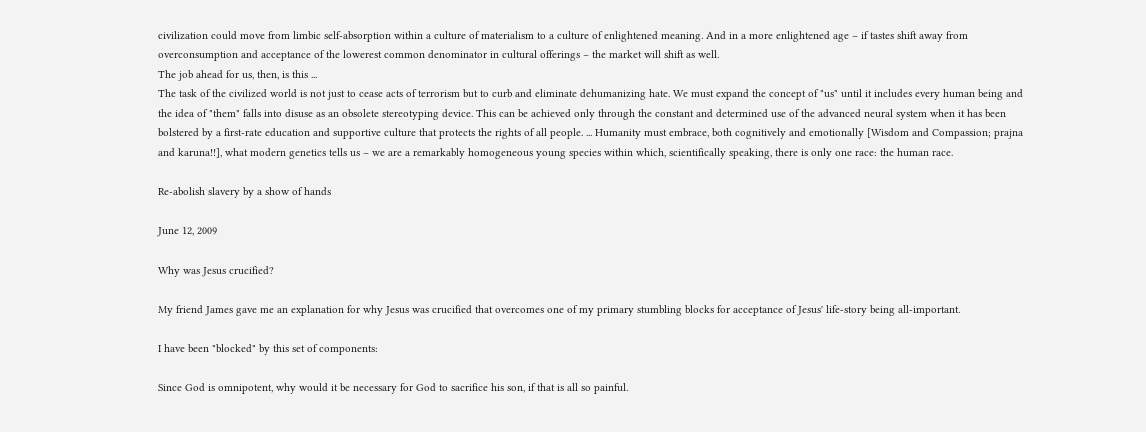civilization could move from limbic self-absorption within a culture of materialism to a culture of enlightened meaning. And in a more enlightened age – if tastes shift away from overconsumption and acceptance of the lowerest common denominator in cultural offerings – the market will shift as well.
The job ahead for us, then, is this ...
The task of the civilized world is not just to cease acts of terrorism but to curb and eliminate dehumanizing hate. We must expand the concept of "us" until it includes every human being and the idea of "them" falls into disuse as an obsolete stereotyping device. This can be achieved only through the constant and determined use of the advanced neural system when it has been bolstered by a first-rate education and supportive culture that protects the rights of all people. ... Humanity must embrace, both cognitively and emotionally [Wisdom and Compassion; prajna and karuna!!], what modern genetics tells us – we are a remarkably homogeneous young species within which, scientifically speaking, there is only one race: the human race.

Re-abolish slavery by a show of hands

June 12, 2009

Why was Jesus crucified?

My friend James gave me an explanation for why Jesus was crucified that overcomes one of my primary stumbling blocks for acceptance of Jesus' life-story being all-important.

I have been "blocked" by this set of components:

Since God is omnipotent, why would it be necessary for God to sacrifice his son, if that is all so painful.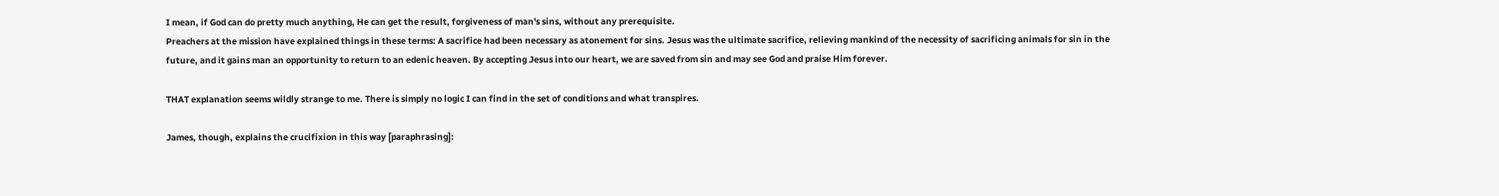I mean, if God can do pretty much anything, He can get the result, forgiveness of man's sins, without any prerequisite.
Preachers at the mission have explained things in these terms: A sacrifice had been necessary as atonement for sins. Jesus was the ultimate sacrifice, relieving mankind of the necessity of sacrificing animals for sin in the future, and it gains man an opportunity to return to an edenic heaven. By accepting Jesus into our heart, we are saved from sin and may see God and praise Him forever.

THAT explanation seems wildly strange to me. There is simply no logic I can find in the set of conditions and what transpires.

James, though, explains the crucifixion in this way [paraphrasing]: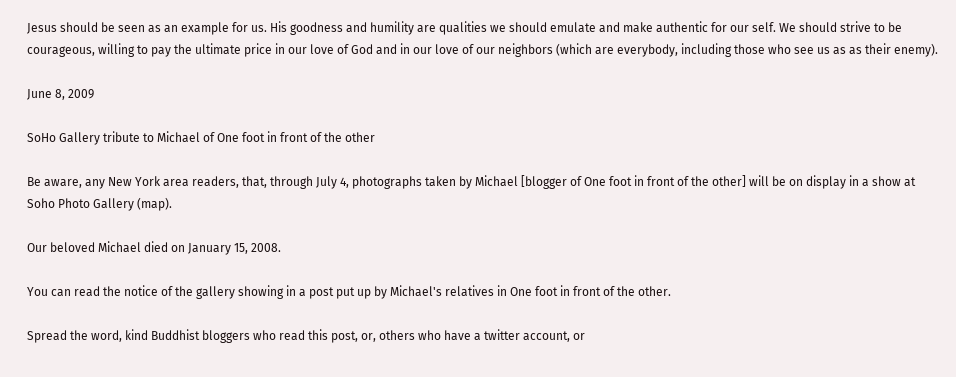Jesus should be seen as an example for us. His goodness and humility are qualities we should emulate and make authentic for our self. We should strive to be courageous, willing to pay the ultimate price in our love of God and in our love of our neighbors (which are everybody, including those who see us as as their enemy).

June 8, 2009

SoHo Gallery tribute to Michael of One foot in front of the other

Be aware, any New York area readers, that, through July 4, photographs taken by Michael [blogger of One foot in front of the other] will be on display in a show at Soho Photo Gallery (map).

Our beloved Michael died on January 15, 2008.

You can read the notice of the gallery showing in a post put up by Michael's relatives in One foot in front of the other.

Spread the word, kind Buddhist bloggers who read this post, or, others who have a twitter account, or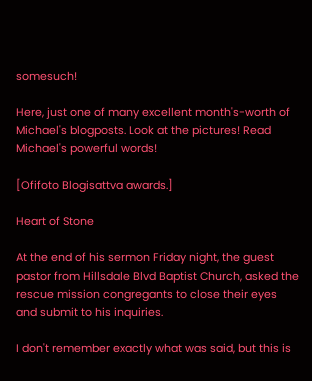somesuch!

Here, just one of many excellent month's-worth of Michael's blogposts. Look at the pictures! Read Michael's powerful words!

[Ofifoto Blogisattva awards.]

Heart of Stone

At the end of his sermon Friday night, the guest pastor from Hillsdale Blvd Baptist Church, asked the rescue mission congregants to close their eyes and submit to his inquiries.

I don't remember exactly what was said, but this is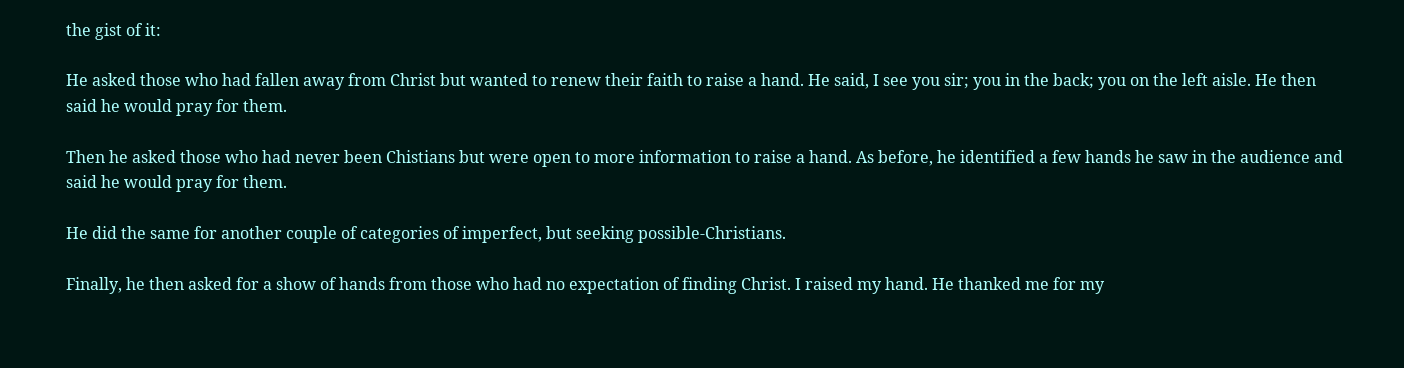the gist of it:

He asked those who had fallen away from Christ but wanted to renew their faith to raise a hand. He said, I see you sir; you in the back; you on the left aisle. He then said he would pray for them.

Then he asked those who had never been Chistians but were open to more information to raise a hand. As before, he identified a few hands he saw in the audience and said he would pray for them.

He did the same for another couple of categories of imperfect, but seeking possible-Christians.

Finally, he then asked for a show of hands from those who had no expectation of finding Christ. I raised my hand. He thanked me for my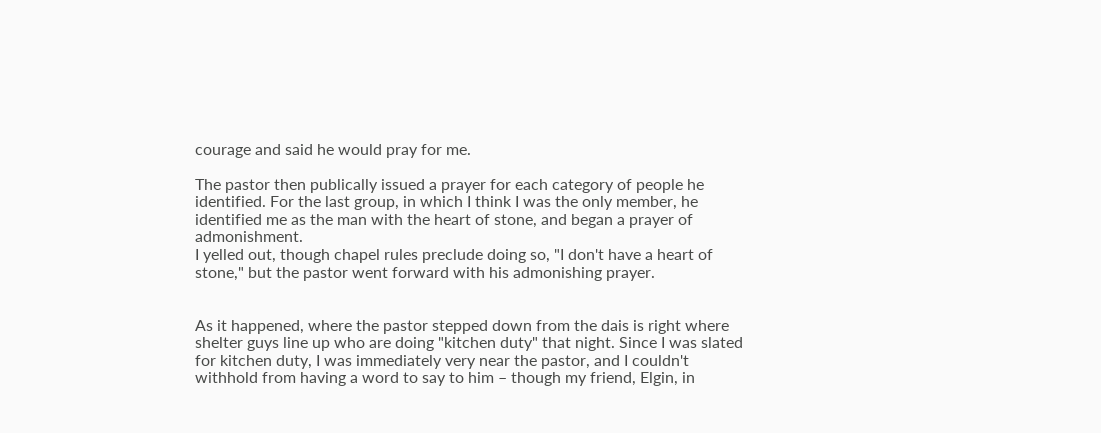courage and said he would pray for me.

The pastor then publically issued a prayer for each category of people he identified. For the last group, in which I think I was the only member, he identified me as the man with the heart of stone, and began a prayer of admonishment.
I yelled out, though chapel rules preclude doing so, "I don't have a heart of stone," but the pastor went forward with his admonishing prayer.


As it happened, where the pastor stepped down from the dais is right where shelter guys line up who are doing "kitchen duty" that night. Since I was slated for kitchen duty, I was immediately very near the pastor, and I couldn't withhold from having a word to say to him – though my friend, Elgin, in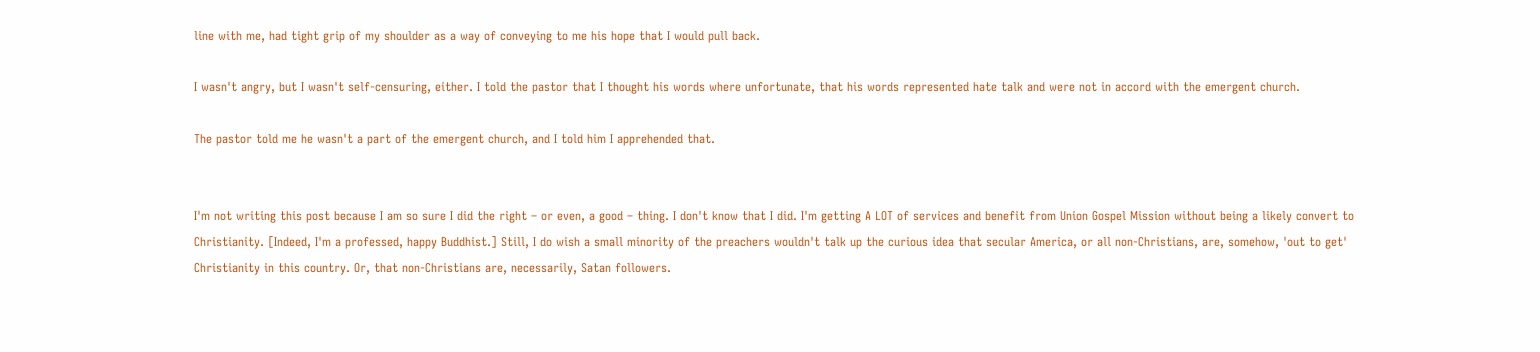line with me, had tight grip of my shoulder as a way of conveying to me his hope that I would pull back.

I wasn't angry, but I wasn't self-censuring, either. I told the pastor that I thought his words where unfortunate, that his words represented hate talk and were not in accord with the emergent church.

The pastor told me he wasn't a part of the emergent church, and I told him I apprehended that.


I'm not writing this post because I am so sure I did the right – or even, a good – thing. I don't know that I did. I'm getting A LOT of services and benefit from Union Gospel Mission without being a likely convert to Christianity. [Indeed, I'm a professed, happy Buddhist.] Still, I do wish a small minority of the preachers wouldn't talk up the curious idea that secular America, or all non-Christians, are, somehow, 'out to get' Christianity in this country. Or, that non-Christians are, necessarily, Satan followers.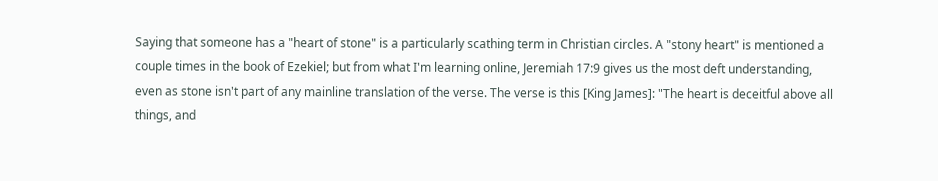Saying that someone has a "heart of stone" is a particularly scathing term in Christian circles. A "stony heart" is mentioned a couple times in the book of Ezekiel; but from what I'm learning online, Jeremiah 17:9 gives us the most deft understanding, even as stone isn't part of any mainline translation of the verse. The verse is this [King James]: "The heart is deceitful above all things, and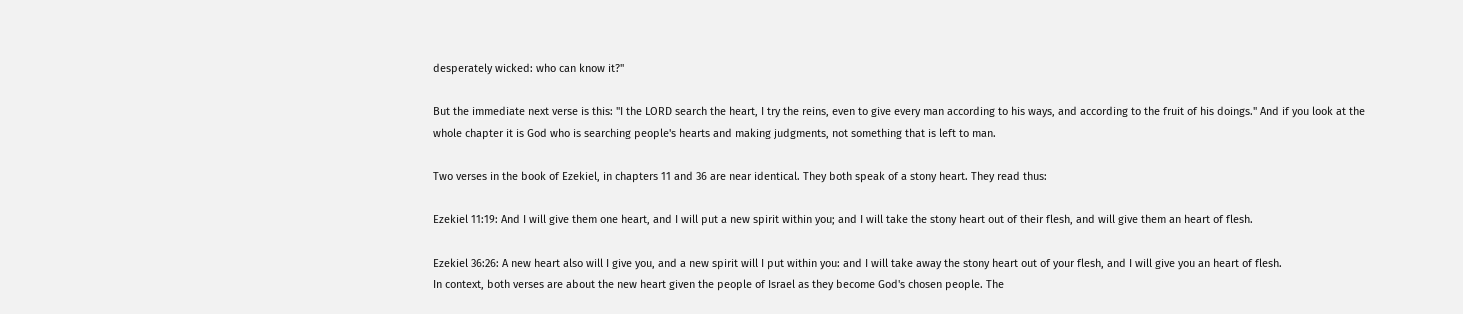desperately wicked: who can know it?"

But the immediate next verse is this: "I the LORD search the heart, I try the reins, even to give every man according to his ways, and according to the fruit of his doings." And if you look at the whole chapter it is God who is searching people's hearts and making judgments, not something that is left to man.

Two verses in the book of Ezekiel, in chapters 11 and 36 are near identical. They both speak of a stony heart. They read thus:

Ezekiel 11:19: And I will give them one heart, and I will put a new spirit within you; and I will take the stony heart out of their flesh, and will give them an heart of flesh.

Ezekiel 36:26: A new heart also will I give you, and a new spirit will I put within you: and I will take away the stony heart out of your flesh, and I will give you an heart of flesh.
In context, both verses are about the new heart given the people of Israel as they become God's chosen people. The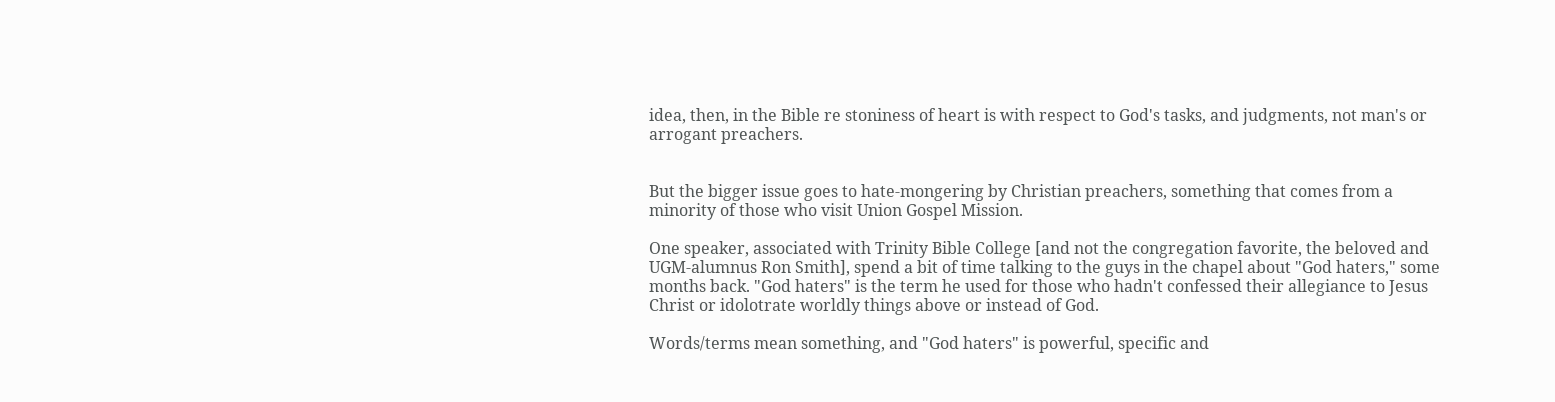idea, then, in the Bible re stoniness of heart is with respect to God's tasks, and judgments, not man's or arrogant preachers.


But the bigger issue goes to hate-mongering by Christian preachers, something that comes from a minority of those who visit Union Gospel Mission.

One speaker, associated with Trinity Bible College [and not the congregation favorite, the beloved and UGM-alumnus Ron Smith], spend a bit of time talking to the guys in the chapel about "God haters," some months back. "God haters" is the term he used for those who hadn't confessed their allegiance to Jesus Christ or idolotrate worldly things above or instead of God.

Words/terms mean something, and "God haters" is powerful, specific and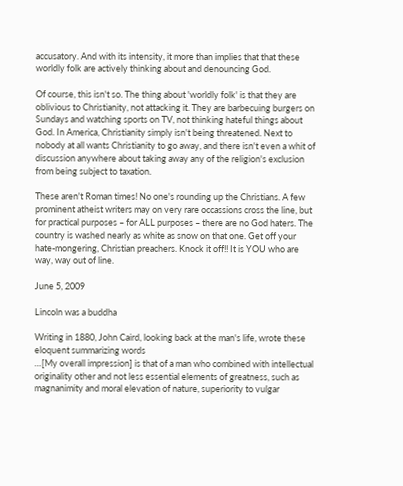accusatory. And with its intensity, it more than implies that that these worldly folk are actively thinking about and denouncing God.

Of course, this isn't so. The thing about 'worldly folk' is that they are oblivious to Christianity, not attacking it. They are barbecuing burgers on Sundays and watching sports on TV, not thinking hateful things about God. In America, Christianity simply isn't being threatened. Next to nobody at all wants Christianity to go away, and there isn't even a whit of discussion anywhere about taking away any of the religion's exclusion from being subject to taxation.

These aren't Roman times! No one's rounding up the Christians. A few prominent atheist writers may on very rare occassions cross the line, but for practical purposes – for ALL purposes – there are no God haters. The country is washed nearly as white as snow on that one. Get off your hate-mongering, Christian preachers. Knock it off!! It is YOU who are way, way out of line.

June 5, 2009

Lincoln was a buddha

Writing in 1880, John Caird, looking back at the man's life, wrote these eloquent summarizing words
…[My overall impression] is that of a man who combined with intellectual originality other and not less essential elements of greatness, such as magnanimity and moral elevation of nature, superiority to vulgar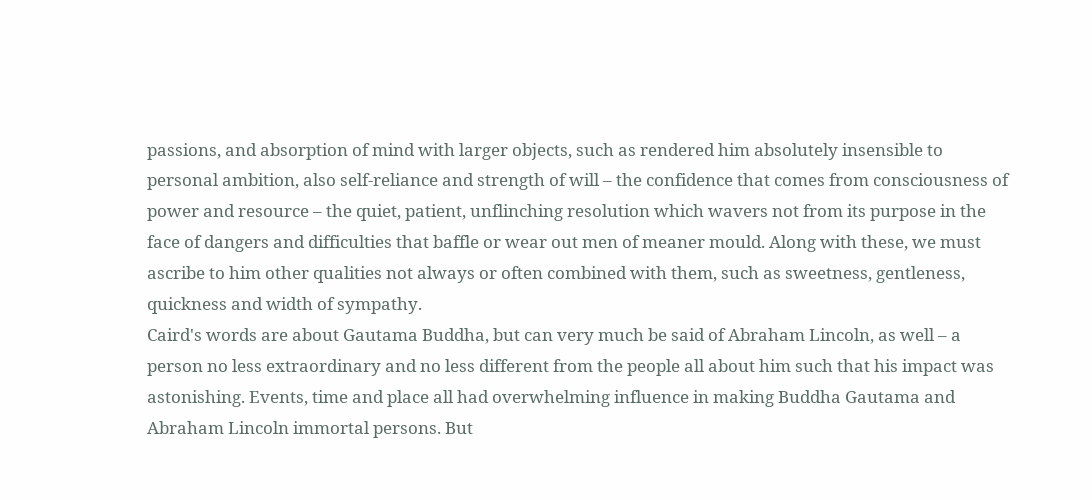passions, and absorption of mind with larger objects, such as rendered him absolutely insensible to personal ambition, also self-reliance and strength of will – the confidence that comes from consciousness of power and resource – the quiet, patient, unflinching resolution which wavers not from its purpose in the face of dangers and difficulties that baffle or wear out men of meaner mould. Along with these, we must ascribe to him other qualities not always or often combined with them, such as sweetness, gentleness, quickness and width of sympathy.
Caird's words are about Gautama Buddha, but can very much be said of Abraham Lincoln, as well – a person no less extraordinary and no less different from the people all about him such that his impact was astonishing. Events, time and place all had overwhelming influence in making Buddha Gautama and Abraham Lincoln immortal persons. But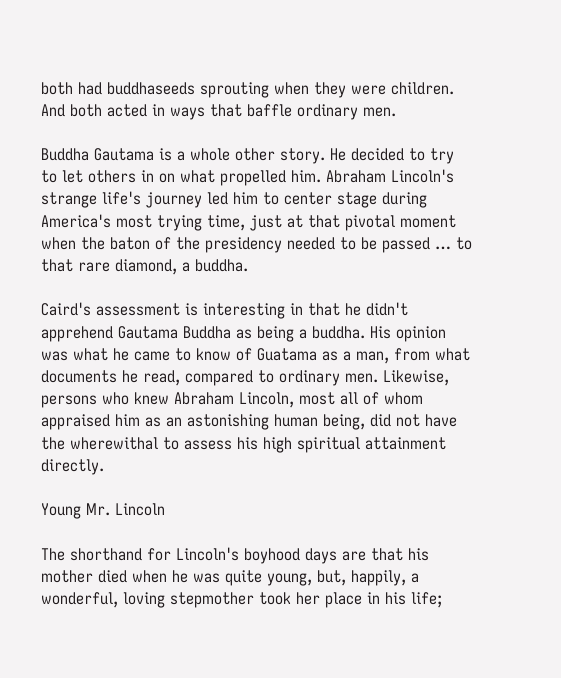both had buddhaseeds sprouting when they were children. And both acted in ways that baffle ordinary men.

Buddha Gautama is a whole other story. He decided to try to let others in on what propelled him. Abraham Lincoln's strange life's journey led him to center stage during America's most trying time, just at that pivotal moment when the baton of the presidency needed to be passed … to that rare diamond, a buddha.

Caird's assessment is interesting in that he didn't apprehend Gautama Buddha as being a buddha. His opinion was what he came to know of Guatama as a man, from what documents he read, compared to ordinary men. Likewise, persons who knew Abraham Lincoln, most all of whom appraised him as an astonishing human being, did not have the wherewithal to assess his high spiritual attainment directly.

Young Mr. Lincoln

The shorthand for Lincoln's boyhood days are that his mother died when he was quite young, but, happily, a wonderful, loving stepmother took her place in his life;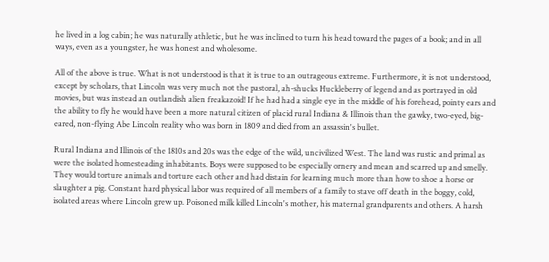he lived in a log cabin; he was naturally athletic, but he was inclined to turn his head toward the pages of a book; and in all ways, even as a youngster, he was honest and wholesome.

All of the above is true. What is not understood is that it is true to an outrageous extreme. Furthermore, it is not understood, except by scholars, that Lincoln was very much not the pastoral, ah-shucks Huckleberry of legend and as portrayed in old movies, but was instead an outlandish alien freakazoid! If he had had a single eye in the middle of his forehead, pointy ears and the ability to fly he would have been a more natural citizen of placid rural Indiana & Illinois than the gawky, two-eyed, big-eared, non-flying Abe Lincoln reality who was born in 1809 and died from an assassin's bullet.

Rural Indiana and Illinois of the 1810s and 20s was the edge of the wild, uncivilized West. The land was rustic and primal as were the isolated homesteading inhabitants. Boys were supposed to be especially ornery and mean and scarred up and smelly. They would torture animals and torture each other and had distain for learning much more than how to shoe a horse or slaughter a pig. Constant hard physical labor was required of all members of a family to stave off death in the boggy, cold, isolated areas where Lincoln grew up. Poisoned milk killed Lincoln's mother, his maternal grandparents and others. A harsh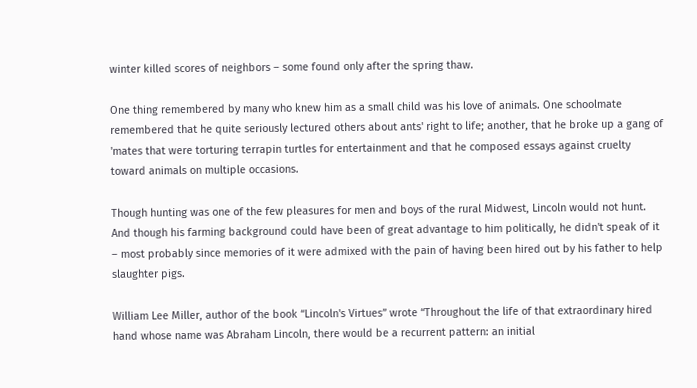winter killed scores of neighbors – some found only after the spring thaw.

One thing remembered by many who knew him as a small child was his love of animals. One schoolmate remembered that he quite seriously lectured others about ants' right to life; another, that he broke up a gang of 'mates that were torturing terrapin turtles for entertainment and that he composed essays against cruelty toward animals on multiple occasions.

Though hunting was one of the few pleasures for men and boys of the rural Midwest, Lincoln would not hunt. And though his farming background could have been of great advantage to him politically, he didn't speak of it – most probably since memories of it were admixed with the pain of having been hired out by his father to help slaughter pigs.

William Lee Miller, author of the book “Lincoln's Virtues” wrote “Throughout the life of that extraordinary hired hand whose name was Abraham Lincoln, there would be a recurrent pattern: an initial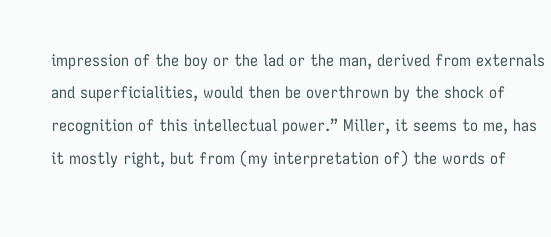impression of the boy or the lad or the man, derived from externals and superficialities, would then be overthrown by the shock of recognition of this intellectual power.” Miller, it seems to me, has it mostly right, but from (my interpretation of) the words of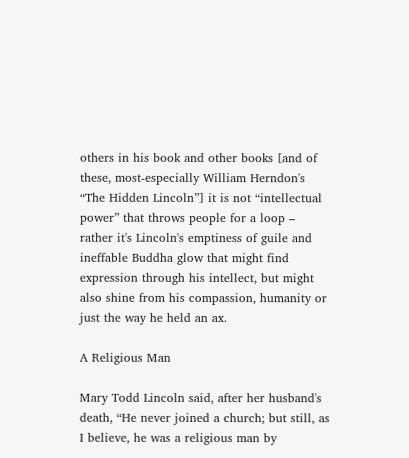others in his book and other books [and of these, most-especially William Herndon's “The Hidden Lincoln”] it is not “intellectual power” that throws people for a loop – rather it's Lincoln's emptiness of guile and ineffable Buddha glow that might find expression through his intellect, but might also shine from his compassion, humanity or just the way he held an ax.

A Religious Man

Mary Todd Lincoln said, after her husband's death, “He never joined a church; but still, as I believe, he was a religious man by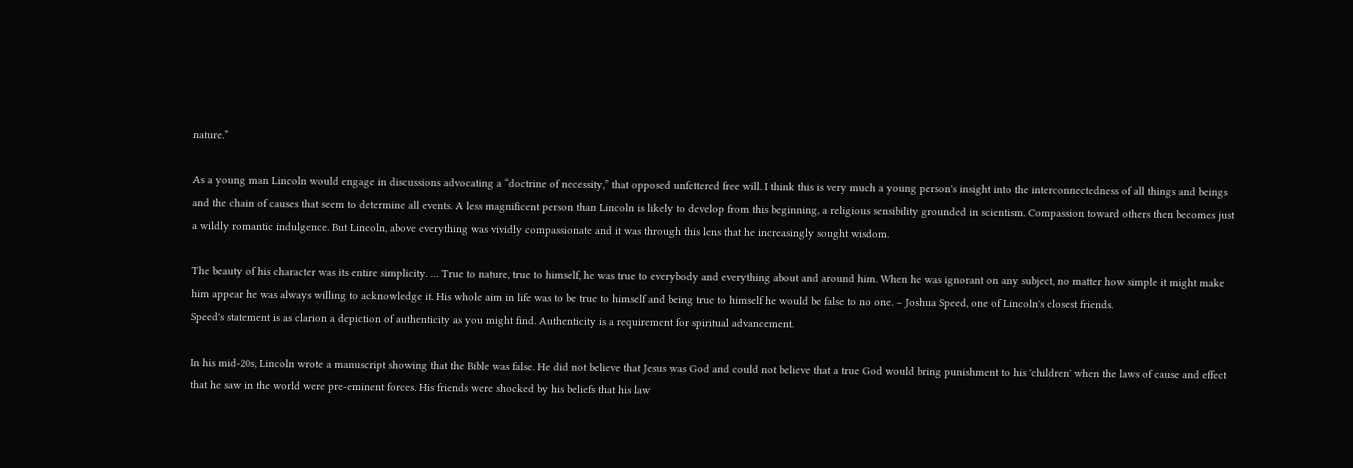nature.”

As a young man Lincoln would engage in discussions advocating a “doctrine of necessity,” that opposed unfettered free will. I think this is very much a young person's insight into the interconnectedness of all things and beings and the chain of causes that seem to determine all events. A less magnificent person than Lincoln is likely to develop from this beginning, a religious sensibility grounded in scientism. Compassion toward others then becomes just a wildly romantic indulgence. But Lincoln, above everything was vividly compassionate and it was through this lens that he increasingly sought wisdom.

The beauty of his character was its entire simplicity. … True to nature, true to himself, he was true to everybody and everything about and around him. When he was ignorant on any subject, no matter how simple it might make him appear he was always willing to acknowledge it. His whole aim in life was to be true to himself and being true to himself he would be false to no one. – Joshua Speed, one of Lincoln's closest friends.
Speed's statement is as clarion a depiction of authenticity as you might find. Authenticity is a requirement for spiritual advancement.

In his mid-20s, Lincoln wrote a manuscript showing that the Bible was false. He did not believe that Jesus was God and could not believe that a true God would bring punishment to his 'children' when the laws of cause and effect that he saw in the world were pre-eminent forces. His friends were shocked by his beliefs that his law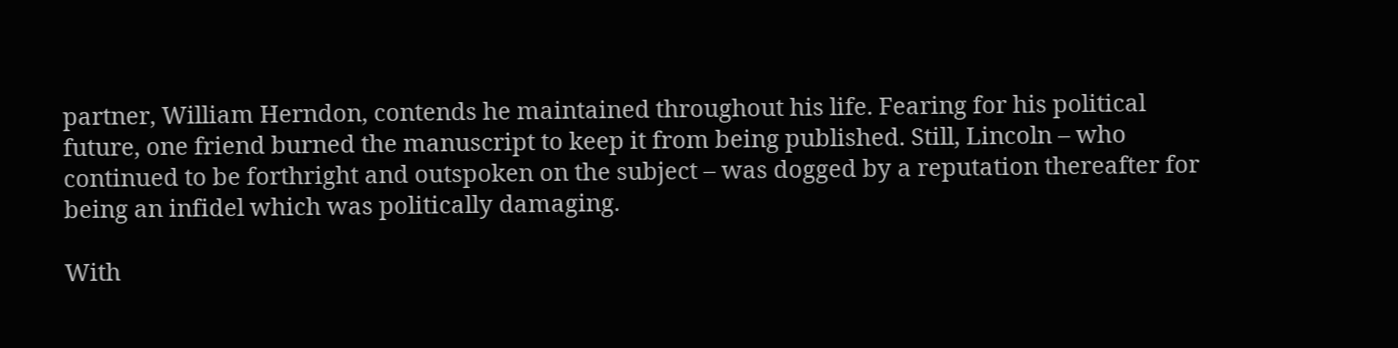partner, William Herndon, contends he maintained throughout his life. Fearing for his political future, one friend burned the manuscript to keep it from being published. Still, Lincoln – who continued to be forthright and outspoken on the subject – was dogged by a reputation thereafter for being an infidel which was politically damaging.

With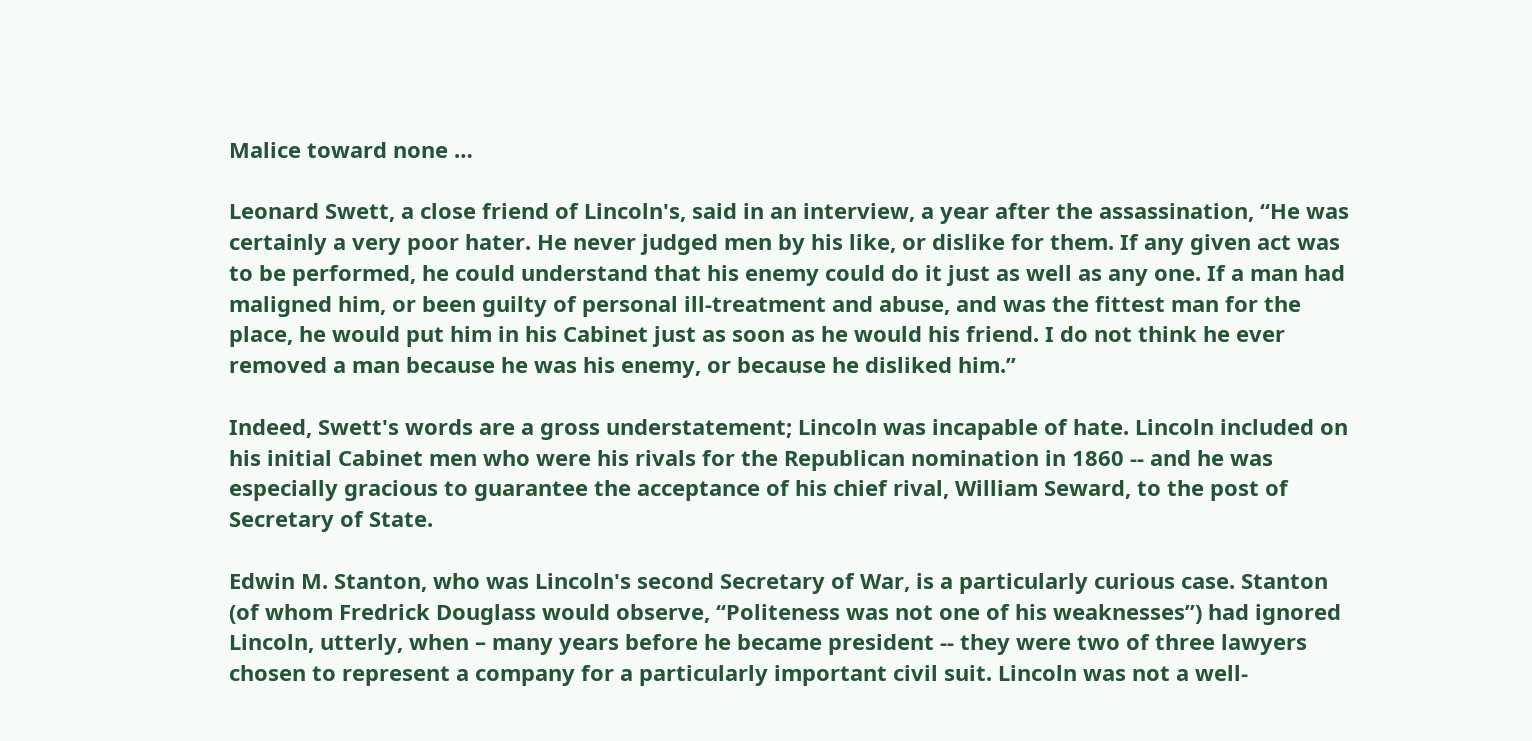Malice toward none …

Leonard Swett, a close friend of Lincoln's, said in an interview, a year after the assassination, “He was certainly a very poor hater. He never judged men by his like, or dislike for them. If any given act was to be performed, he could understand that his enemy could do it just as well as any one. If a man had maligned him, or been guilty of personal ill-treatment and abuse, and was the fittest man for the place, he would put him in his Cabinet just as soon as he would his friend. I do not think he ever removed a man because he was his enemy, or because he disliked him.”

Indeed, Swett's words are a gross understatement; Lincoln was incapable of hate. Lincoln included on his initial Cabinet men who were his rivals for the Republican nomination in 1860 -- and he was especially gracious to guarantee the acceptance of his chief rival, William Seward, to the post of Secretary of State.

Edwin M. Stanton, who was Lincoln's second Secretary of War, is a particularly curious case. Stanton (of whom Fredrick Douglass would observe, “Politeness was not one of his weaknesses”) had ignored Lincoln, utterly, when – many years before he became president -- they were two of three lawyers chosen to represent a company for a particularly important civil suit. Lincoln was not a well-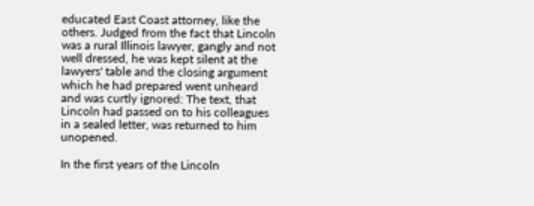educated East Coast attorney, like the others. Judged from the fact that Lincoln was a rural Illinois lawyer, gangly and not well dressed, he was kept silent at the lawyers' table and the closing argument which he had prepared went unheard and was curtly ignored: The text, that Lincoln had passed on to his colleagues in a sealed letter, was returned to him unopened.

In the first years of the Lincoln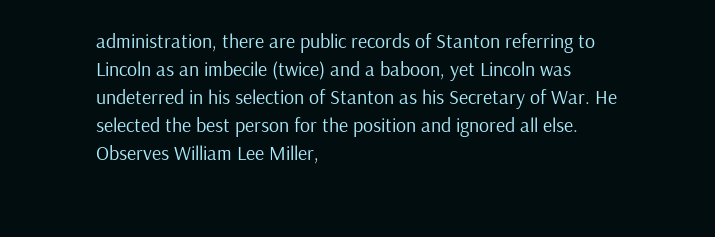administration, there are public records of Stanton referring to Lincoln as an imbecile (twice) and a baboon, yet Lincoln was undeterred in his selection of Stanton as his Secretary of War. He selected the best person for the position and ignored all else.
Observes William Lee Miller,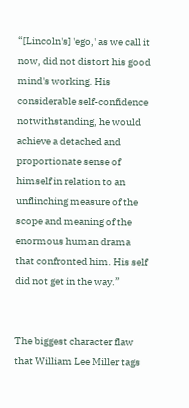“[Lincoln's] 'ego,' as we call it now, did not distort his good mind's working. His considerable self-confidence notwithstanding, he would achieve a detached and proportionate sense of himself in relation to an unflinching measure of the scope and meaning of the enormous human drama that confronted him. His self did not get in the way.”


The biggest character flaw that William Lee Miller tags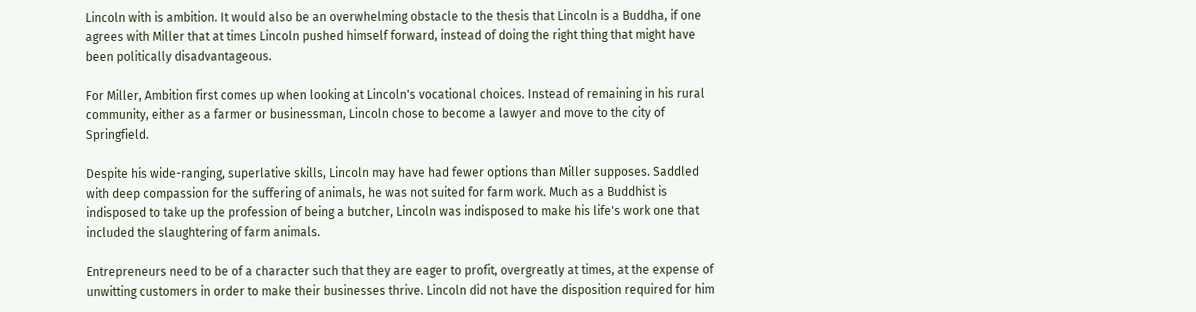Lincoln with is ambition. It would also be an overwhelming obstacle to the thesis that Lincoln is a Buddha, if one agrees with Miller that at times Lincoln pushed himself forward, instead of doing the right thing that might have been politically disadvantageous.

For Miller, Ambition first comes up when looking at Lincoln's vocational choices. Instead of remaining in his rural community, either as a farmer or businessman, Lincoln chose to become a lawyer and move to the city of Springfield.

Despite his wide-ranging, superlative skills, Lincoln may have had fewer options than Miller supposes. Saddled with deep compassion for the suffering of animals, he was not suited for farm work. Much as a Buddhist is indisposed to take up the profession of being a butcher, Lincoln was indisposed to make his life's work one that included the slaughtering of farm animals.

Entrepreneurs need to be of a character such that they are eager to profit, overgreatly at times, at the expense of unwitting customers in order to make their businesses thrive. Lincoln did not have the disposition required for him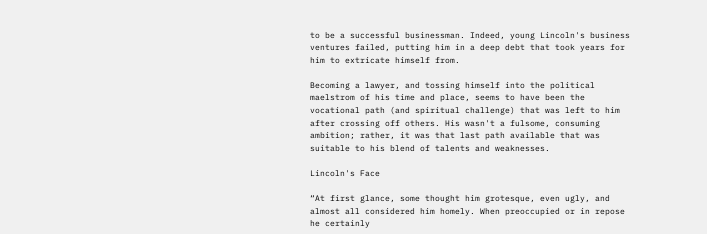to be a successful businessman. Indeed, young Lincoln's business ventures failed, putting him in a deep debt that took years for him to extricate himself from.

Becoming a lawyer, and tossing himself into the political maelstrom of his time and place, seems to have been the vocational path (and spiritual challenge) that was left to him after crossing off others. His wasn't a fulsome, consuming ambition; rather, it was that last path available that was suitable to his blend of talents and weaknesses.

Lincoln's Face

“At first glance, some thought him grotesque, even ugly, and almost all considered him homely. When preoccupied or in repose he certainly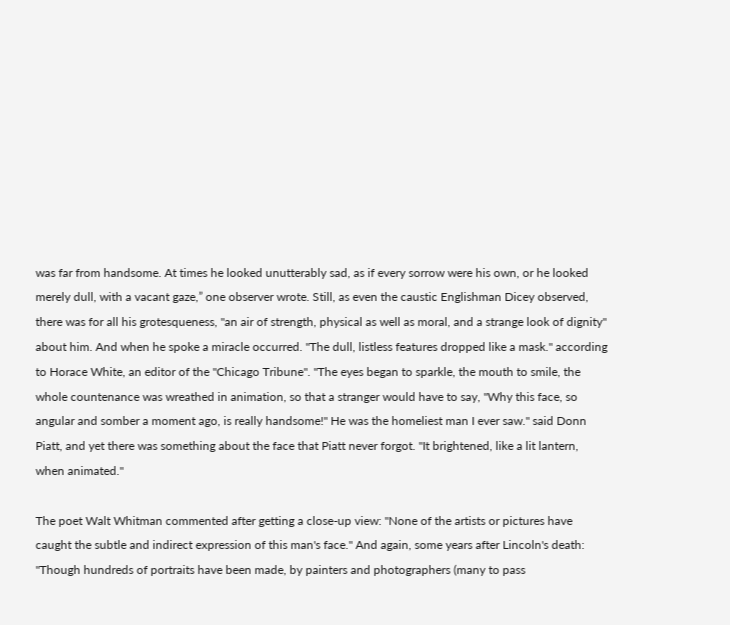was far from handsome. At times he looked unutterably sad, as if every sorrow were his own, or he looked merely dull, with a vacant gaze,” one observer wrote. Still, as even the caustic Englishman Dicey observed, there was for all his grotesqueness, "an air of strength, physical as well as moral, and a strange look of dignity" about him. And when he spoke a miracle occurred. "The dull, listless features dropped like a mask." according to Horace White, an editor of the "Chicago Tribune". "The eyes began to sparkle, the mouth to smile, the whole countenance was wreathed in animation, so that a stranger would have to say, "Why this face, so angular and somber a moment ago, is really handsome!" He was the homeliest man I ever saw." said Donn Piatt, and yet there was something about the face that Piatt never forgot. "It brightened, like a lit lantern, when animated."

The poet Walt Whitman commented after getting a close-up view: "None of the artists or pictures have caught the subtle and indirect expression of this man's face." And again, some years after Lincoln's death: "Though hundreds of portraits have been made, by painters and photographers (many to pass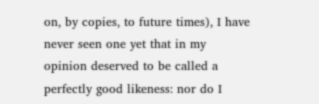on, by copies, to future times), I have never seen one yet that in my opinion deserved to be called a perfectly good likeness: nor do I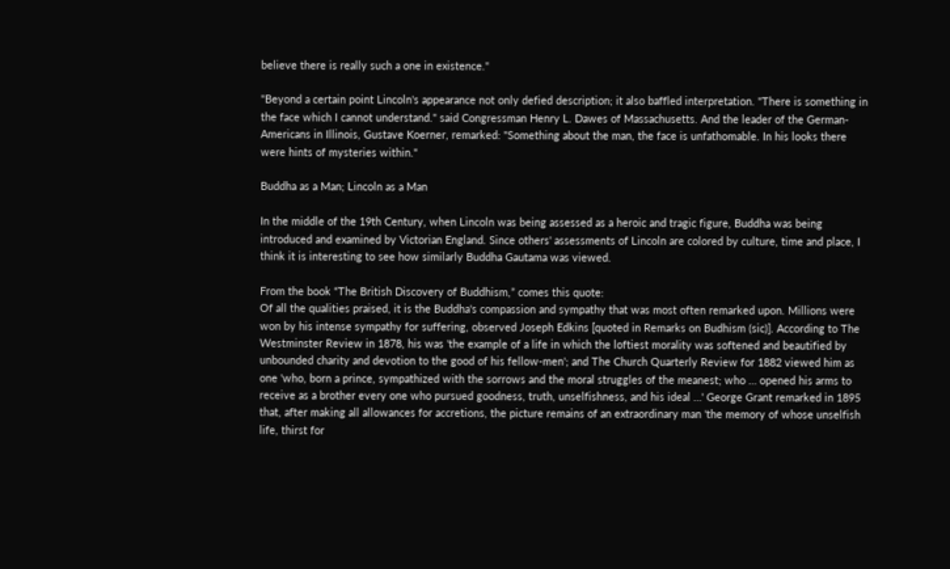believe there is really such a one in existence."

"Beyond a certain point Lincoln's appearance not only defied description; it also baffled interpretation. "There is something in the face which I cannot understand." said Congressman Henry L. Dawes of Massachusetts. And the leader of the German-Americans in Illinois, Gustave Koerner, remarked: "Something about the man, the face is unfathomable. In his looks there were hints of mysteries within."

Buddha as a Man; Lincoln as a Man

In the middle of the 19th Century, when Lincoln was being assessed as a heroic and tragic figure, Buddha was being introduced and examined by Victorian England. Since others' assessments of Lincoln are colored by culture, time and place, I think it is interesting to see how similarly Buddha Gautama was viewed.

From the book “The British Discovery of Buddhism,” comes this quote:
Of all the qualities praised, it is the Buddha's compassion and sympathy that was most often remarked upon. Millions were won by his intense sympathy for suffering, observed Joseph Edkins [quoted in Remarks on Budhism (sic)]. According to The Westminster Review in 1878, his was 'the example of a life in which the loftiest morality was softened and beautified by unbounded charity and devotion to the good of his fellow-men'; and The Church Quarterly Review for 1882 viewed him as one 'who, born a prince, sympathized with the sorrows and the moral struggles of the meanest; who … opened his arms to receive as a brother every one who pursued goodness, truth, unselfishness, and his ideal …' George Grant remarked in 1895 that, after making all allowances for accretions, the picture remains of an extraordinary man 'the memory of whose unselfish life, thirst for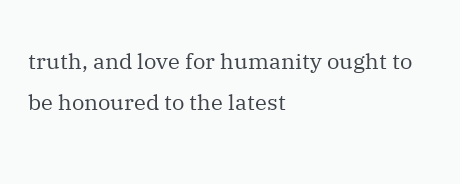truth, and love for humanity ought to be honoured to the latest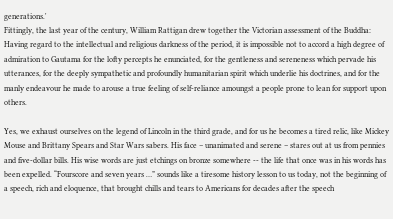generations.'
Fittingly, the last year of the century, William Rattigan drew together the Victorian assessment of the Buddha:
Having regard to the intellectual and religious darkness of the period, it is impossible not to accord a high degree of admiration to Gautama for the lofty percepts he enunciated, for the gentleness and sereneness which pervade his utterances, for the deeply sympathetic and profoundly humanitarian spirit which underlie his doctrines, and for the manly endeavour he made to arouse a true feeling of self-reliance amoungst a people prone to lean for support upon others.

Yes, we exhaust ourselves on the legend of Lincoln in the third grade, and for us he becomes a tired relic, like Mickey Mouse and Brittany Spears and Star Wars sabers. His face – unanimated and serene – stares out at us from pennies and five-dollar bills. His wise words are just etchings on bronze somewhere -- the life that once was in his words has been expelled. “Fourscore and seven years …” sounds like a tiresome history lesson to us today, not the beginning of a speech, rich and eloquence, that brought chills and tears to Americans for decades after the speech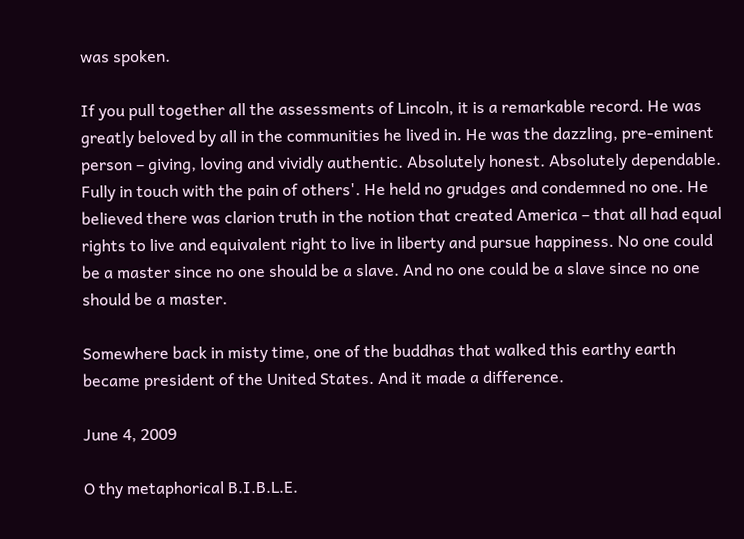was spoken.

If you pull together all the assessments of Lincoln, it is a remarkable record. He was greatly beloved by all in the communities he lived in. He was the dazzling, pre-eminent person – giving, loving and vividly authentic. Absolutely honest. Absolutely dependable. Fully in touch with the pain of others'. He held no grudges and condemned no one. He believed there was clarion truth in the notion that created America – that all had equal rights to live and equivalent right to live in liberty and pursue happiness. No one could be a master since no one should be a slave. And no one could be a slave since no one should be a master.

Somewhere back in misty time, one of the buddhas that walked this earthy earth became president of the United States. And it made a difference.

June 4, 2009

O thy metaphorical B.I.B.L.E.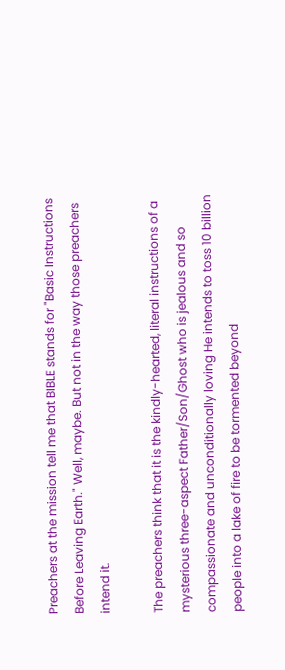Preachers at the mission tell me that BIBLE stands for "Basic Instructions Before Leaving Earth." Well, maybe. But not in the way those preachers intend it.

The preachers think that it is the kindly-hearted, literal instructions of a mysterious three-aspect Father/Son/Ghost who is jealous and so compassionate and unconditionally loving He intends to toss 10 billion people into a lake of fire to be tormented beyond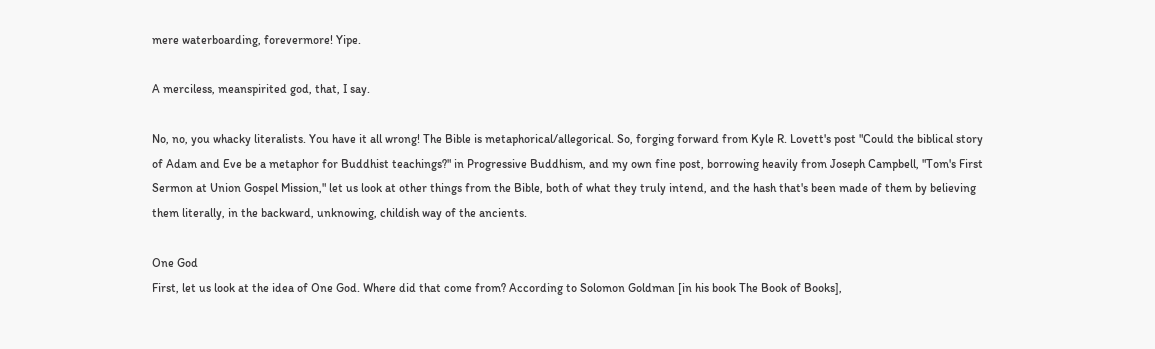mere waterboarding, forevermore! Yipe.

A merciless, meanspirited god, that, I say.

No, no, you whacky literalists. You have it all wrong! The Bible is metaphorical/allegorical. So, forging forward from Kyle R. Lovett's post "Could the biblical story of Adam and Eve be a metaphor for Buddhist teachings?" in Progressive Buddhism, and my own fine post, borrowing heavily from Joseph Campbell, "Tom's First Sermon at Union Gospel Mission," let us look at other things from the Bible, both of what they truly intend, and the hash that's been made of them by believing them literally, in the backward, unknowing, childish way of the ancients.

One God
First, let us look at the idea of One God. Where did that come from? According to Solomon Goldman [in his book The Book of Books],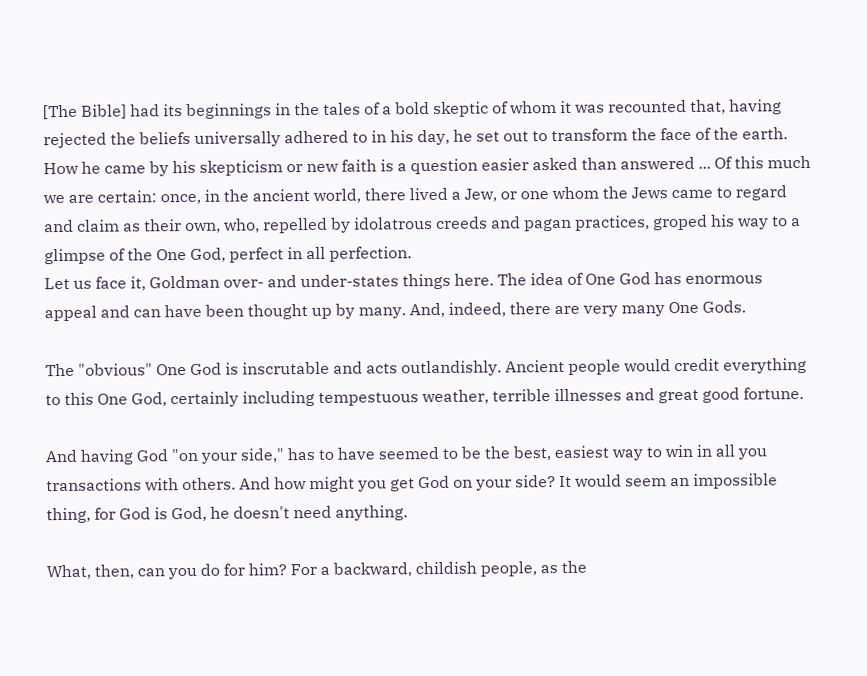[The Bible] had its beginnings in the tales of a bold skeptic of whom it was recounted that, having rejected the beliefs universally adhered to in his day, he set out to transform the face of the earth. How he came by his skepticism or new faith is a question easier asked than answered ... Of this much we are certain: once, in the ancient world, there lived a Jew, or one whom the Jews came to regard and claim as their own, who, repelled by idolatrous creeds and pagan practices, groped his way to a glimpse of the One God, perfect in all perfection.
Let us face it, Goldman over- and under-states things here. The idea of One God has enormous appeal and can have been thought up by many. And, indeed, there are very many One Gods.

The "obvious" One God is inscrutable and acts outlandishly. Ancient people would credit everything to this One God, certainly including tempestuous weather, terrible illnesses and great good fortune.

And having God "on your side," has to have seemed to be the best, easiest way to win in all you transactions with others. And how might you get God on your side? It would seem an impossible thing, for God is God, he doesn't need anything.

What, then, can you do for him? For a backward, childish people, as the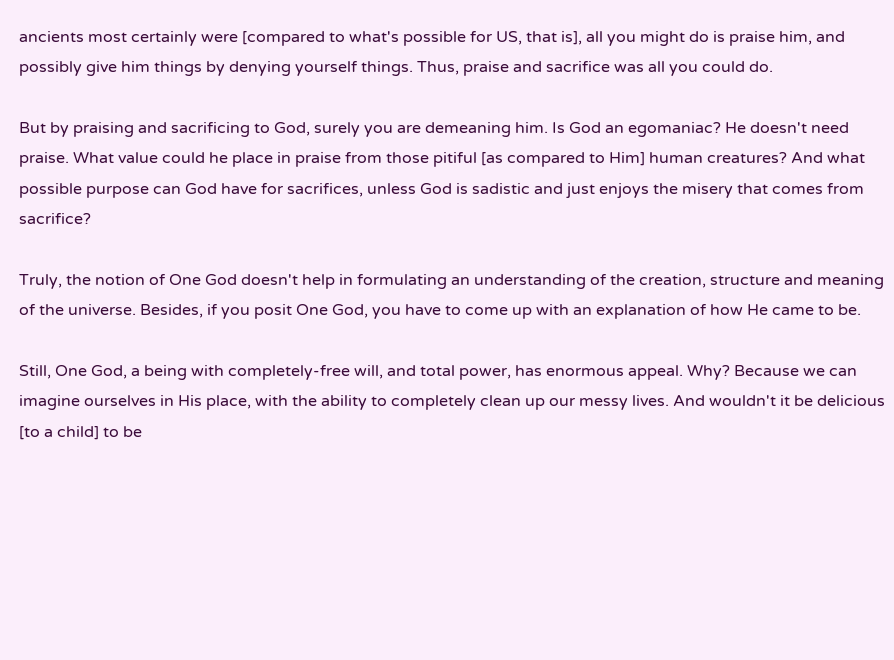ancients most certainly were [compared to what's possible for US, that is], all you might do is praise him, and possibly give him things by denying yourself things. Thus, praise and sacrifice was all you could do.

But by praising and sacrificing to God, surely you are demeaning him. Is God an egomaniac? He doesn't need praise. What value could he place in praise from those pitiful [as compared to Him] human creatures? And what possible purpose can God have for sacrifices, unless God is sadistic and just enjoys the misery that comes from sacrifice?

Truly, the notion of One God doesn't help in formulating an understanding of the creation, structure and meaning of the universe. Besides, if you posit One God, you have to come up with an explanation of how He came to be.

Still, One God, a being with completely-free will, and total power, has enormous appeal. Why? Because we can imagine ourselves in His place, with the ability to completely clean up our messy lives. And wouldn't it be delicious [to a child] to be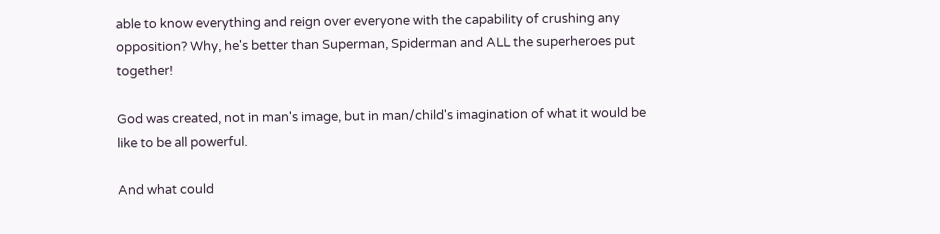able to know everything and reign over everyone with the capability of crushing any opposition? Why, he's better than Superman, Spiderman and ALL the superheroes put together!

God was created, not in man's image, but in man/child's imagination of what it would be like to be all powerful.

And what could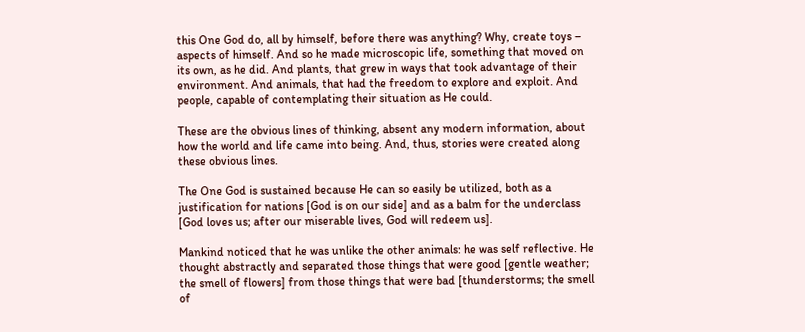this One God do, all by himself, before there was anything? Why, create toys – aspects of himself. And so he made microscopic life, something that moved on its own, as he did. And plants, that grew in ways that took advantage of their environment. And animals, that had the freedom to explore and exploit. And people, capable of contemplating their situation as He could.

These are the obvious lines of thinking, absent any modern information, about how the world and life came into being. And, thus, stories were created along these obvious lines.

The One God is sustained because He can so easily be utilized, both as a justification for nations [God is on our side] and as a balm for the underclass [God loves us; after our miserable lives, God will redeem us].

Mankind noticed that he was unlike the other animals: he was self reflective. He thought abstractly and separated those things that were good [gentle weather; the smell of flowers] from those things that were bad [thunderstorms; the smell of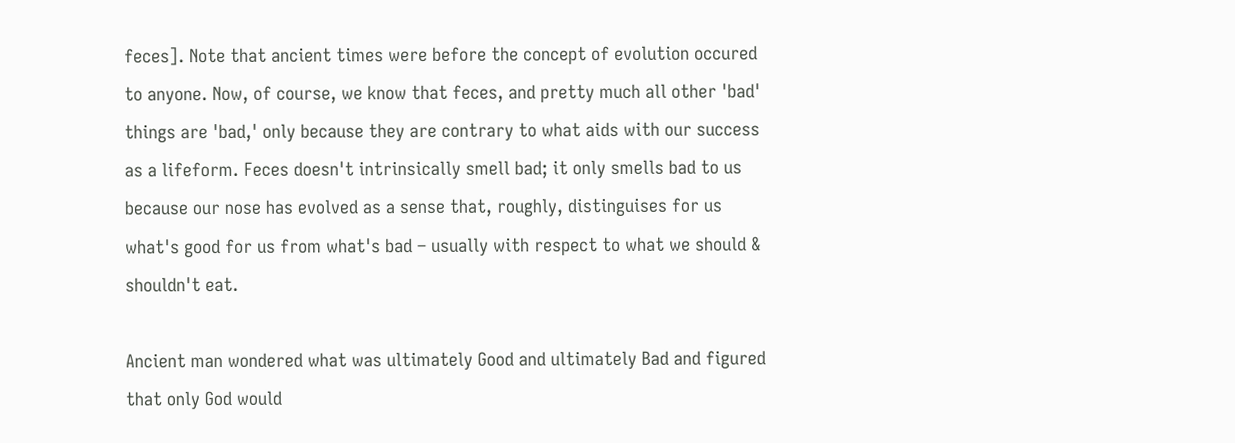feces]. Note that ancient times were before the concept of evolution occured to anyone. Now, of course, we know that feces, and pretty much all other 'bad' things are 'bad,' only because they are contrary to what aids with our success as a lifeform. Feces doesn't intrinsically smell bad; it only smells bad to us because our nose has evolved as a sense that, roughly, distinguises for us what's good for us from what's bad – usually with respect to what we should & shouldn't eat.

Ancient man wondered what was ultimately Good and ultimately Bad and figured that only God would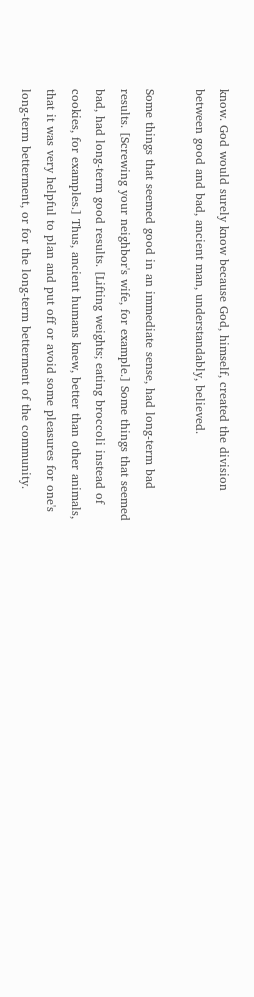know. God would surely know because God, himself, created the division between good and bad, ancient man, understandably, believed.

Some things that seemed good in an immediate sense, had long-term bad results. [Screwing your neighbor's wife, for example.] Some things that seemed bad, had long-term good results. [Lifting weights; eating broccoli instead of cookies, for examples.] Thus, ancient humans knew, better than other animals, that it was very helpful to plan and put off or avoid some pleasures for one's long-term betterment, or for the long-term betterment of the community.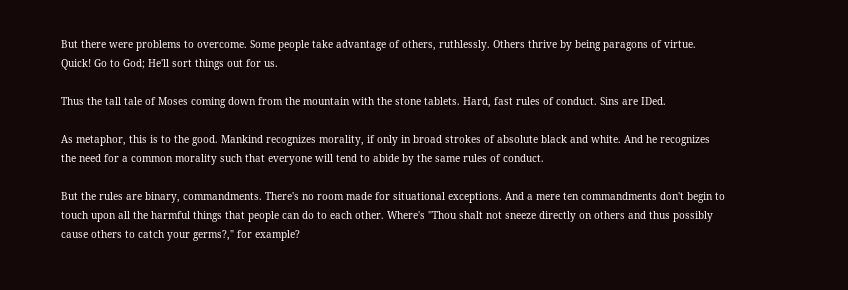But there were problems to overcome. Some people take advantage of others, ruthlessly. Others thrive by being paragons of virtue. Quick! Go to God; He'll sort things out for us.

Thus the tall tale of Moses coming down from the mountain with the stone tablets. Hard, fast rules of conduct. Sins are IDed.

As metaphor, this is to the good. Mankind recognizes morality, if only in broad strokes of absolute black and white. And he recognizes the need for a common morality such that everyone will tend to abide by the same rules of conduct.

But the rules are binary, commandments. There's no room made for situational exceptions. And a mere ten commandments don't begin to touch upon all the harmful things that people can do to each other. Where's "Thou shalt not sneeze directly on others and thus possibly cause others to catch your germs?," for example?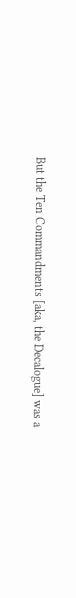But the Ten Commandments [aka, the Decalogue] was a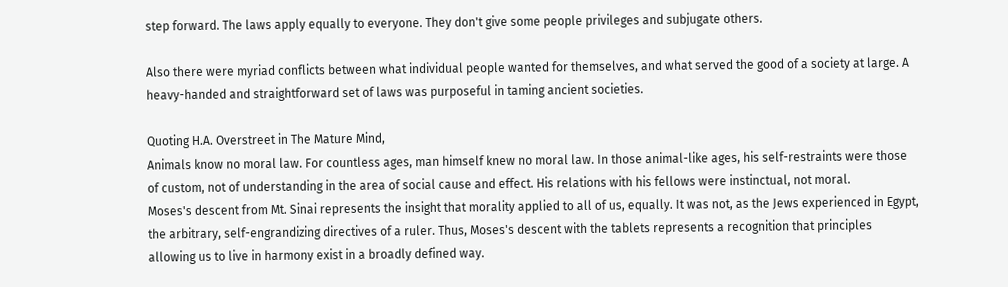step forward. The laws apply equally to everyone. They don't give some people privileges and subjugate others.

Also there were myriad conflicts between what individual people wanted for themselves, and what served the good of a society at large. A heavy-handed and straightforward set of laws was purposeful in taming ancient societies.

Quoting H.A. Overstreet in The Mature Mind,
Animals know no moral law. For countless ages, man himself knew no moral law. In those animal-like ages, his self-restraints were those of custom, not of understanding in the area of social cause and effect. His relations with his fellows were instinctual, not moral.
Moses's descent from Mt. Sinai represents the insight that morality applied to all of us, equally. It was not, as the Jews experienced in Egypt, the arbitrary, self-engrandizing directives of a ruler. Thus, Moses's descent with the tablets represents a recognition that principles allowing us to live in harmony exist in a broadly defined way.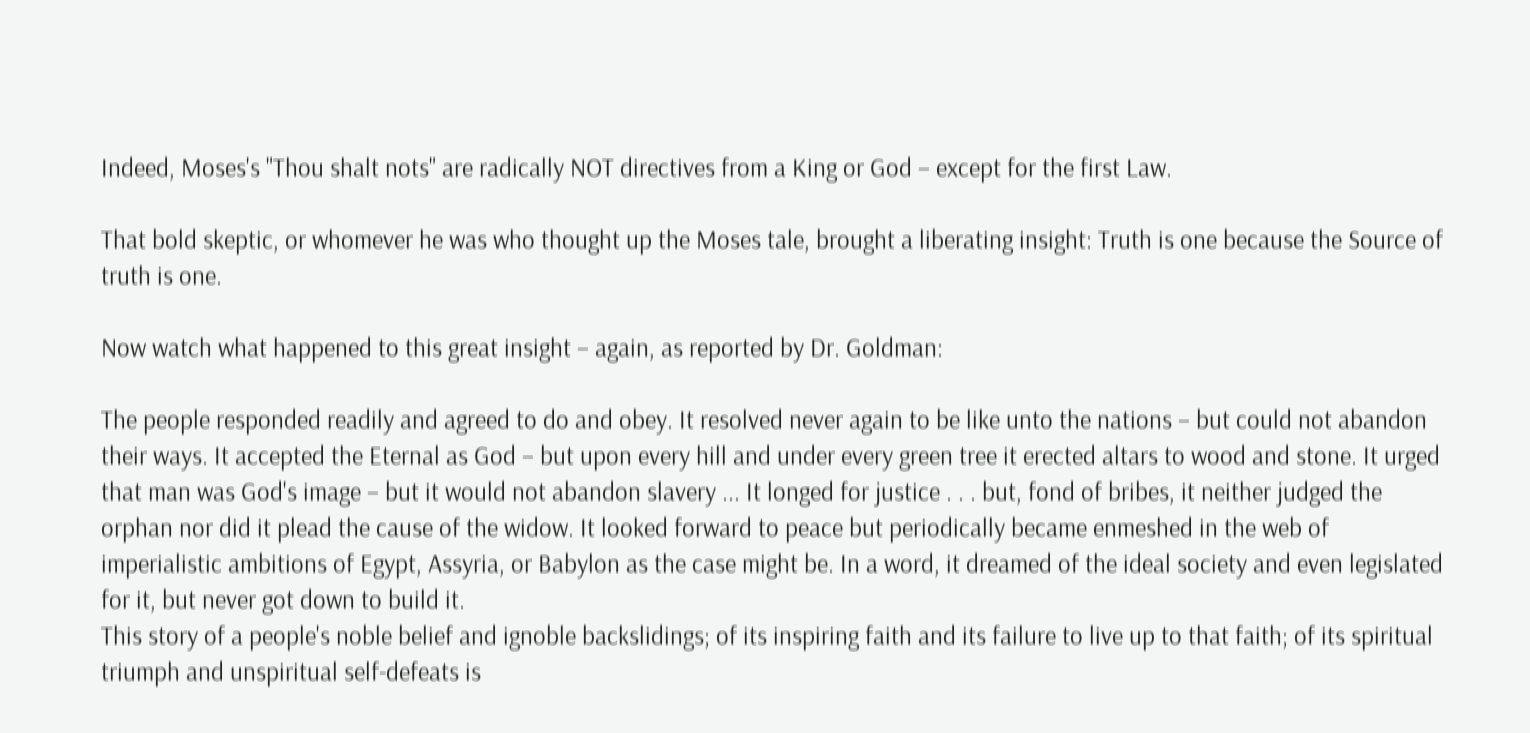Indeed, Moses's "Thou shalt nots" are radically NOT directives from a King or God – except for the first Law.

That bold skeptic, or whomever he was who thought up the Moses tale, brought a liberating insight: Truth is one because the Source of truth is one.

Now watch what happened to this great insight – again, as reported by Dr. Goldman:

The people responded readily and agreed to do and obey. It resolved never again to be like unto the nations – but could not abandon their ways. It accepted the Eternal as God – but upon every hill and under every green tree it erected altars to wood and stone. It urged that man was God's image – but it would not abandon slavery ... It longed for justice . . . but, fond of bribes, it neither judged the orphan nor did it plead the cause of the widow. It looked forward to peace but periodically became enmeshed in the web of imperialistic ambitions of Egypt, Assyria, or Babylon as the case might be. In a word, it dreamed of the ideal society and even legislated for it, but never got down to build it.
This story of a people's noble belief and ignoble backslidings; of its inspiring faith and its failure to live up to that faith; of its spiritual triumph and unspiritual self-defeats is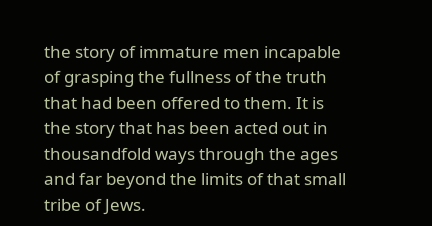the story of immature men incapable of grasping the fullness of the truth that had been offered to them. It is the story that has been acted out in thousandfold ways through the ages and far beyond the limits of that small tribe of Jews.